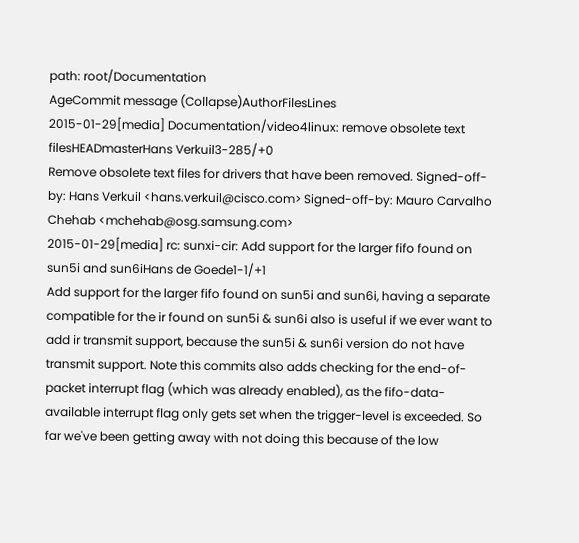path: root/Documentation
AgeCommit message (Collapse)AuthorFilesLines
2015-01-29[media] Documentation/video4linux: remove obsolete text filesHEADmasterHans Verkuil3-285/+0
Remove obsolete text files for drivers that have been removed. Signed-off-by: Hans Verkuil <hans.verkuil@cisco.com> Signed-off-by: Mauro Carvalho Chehab <mchehab@osg.samsung.com>
2015-01-29[media] rc: sunxi-cir: Add support for the larger fifo found on sun5i and sun6iHans de Goede1-1/+1
Add support for the larger fifo found on sun5i and sun6i, having a separate compatible for the ir found on sun5i & sun6i also is useful if we ever want to add ir transmit support, because the sun5i & sun6i version do not have transmit support. Note this commits also adds checking for the end-of-packet interrupt flag (which was already enabled), as the fifo-data-available interrupt flag only gets set when the trigger-level is exceeded. So far we've been getting away with not doing this because of the low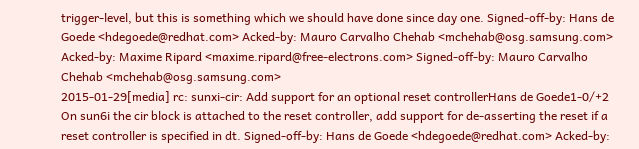trigger-level, but this is something which we should have done since day one. Signed-off-by: Hans de Goede <hdegoede@redhat.com> Acked-by: Mauro Carvalho Chehab <mchehab@osg.samsung.com> Acked-by: Maxime Ripard <maxime.ripard@free-electrons.com> Signed-off-by: Mauro Carvalho Chehab <mchehab@osg.samsung.com>
2015-01-29[media] rc: sunxi-cir: Add support for an optional reset controllerHans de Goede1-0/+2
On sun6i the cir block is attached to the reset controller, add support for de-asserting the reset if a reset controller is specified in dt. Signed-off-by: Hans de Goede <hdegoede@redhat.com> Acked-by: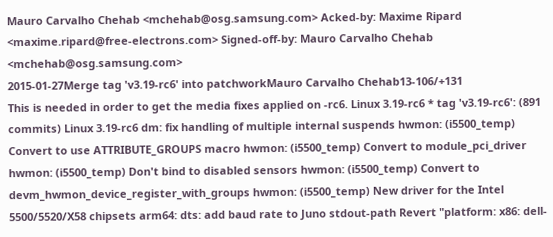Mauro Carvalho Chehab <mchehab@osg.samsung.com> Acked-by: Maxime Ripard <maxime.ripard@free-electrons.com> Signed-off-by: Mauro Carvalho Chehab <mchehab@osg.samsung.com>
2015-01-27Merge tag 'v3.19-rc6' into patchworkMauro Carvalho Chehab13-106/+131
This is needed in order to get the media fixes applied on -rc6. Linux 3.19-rc6 * tag 'v3.19-rc6': (891 commits) Linux 3.19-rc6 dm: fix handling of multiple internal suspends hwmon: (i5500_temp) Convert to use ATTRIBUTE_GROUPS macro hwmon: (i5500_temp) Convert to module_pci_driver hwmon: (i5500_temp) Don't bind to disabled sensors hwmon: (i5500_temp) Convert to devm_hwmon_device_register_with_groups hwmon: (i5500_temp) New driver for the Intel 5500/5520/X58 chipsets arm64: dts: add baud rate to Juno stdout-path Revert "platform: x86: dell-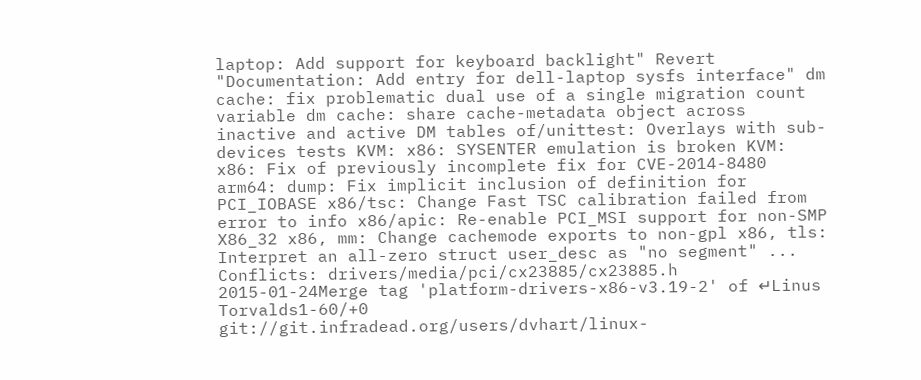laptop: Add support for keyboard backlight" Revert "Documentation: Add entry for dell-laptop sysfs interface" dm cache: fix problematic dual use of a single migration count variable dm cache: share cache-metadata object across inactive and active DM tables of/unittest: Overlays with sub-devices tests KVM: x86: SYSENTER emulation is broken KVM: x86: Fix of previously incomplete fix for CVE-2014-8480 arm64: dump: Fix implicit inclusion of definition for PCI_IOBASE x86/tsc: Change Fast TSC calibration failed from error to info x86/apic: Re-enable PCI_MSI support for non-SMP X86_32 x86, mm: Change cachemode exports to non-gpl x86, tls: Interpret an all-zero struct user_desc as "no segment" ... Conflicts: drivers/media/pci/cx23885/cx23885.h
2015-01-24Merge tag 'platform-drivers-x86-v3.19-2' of ↵Linus Torvalds1-60/+0
git://git.infradead.org/users/dvhart/linux-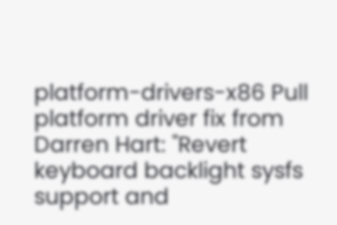platform-drivers-x86 Pull platform driver fix from Darren Hart: "Revert keyboard backlight sysfs support and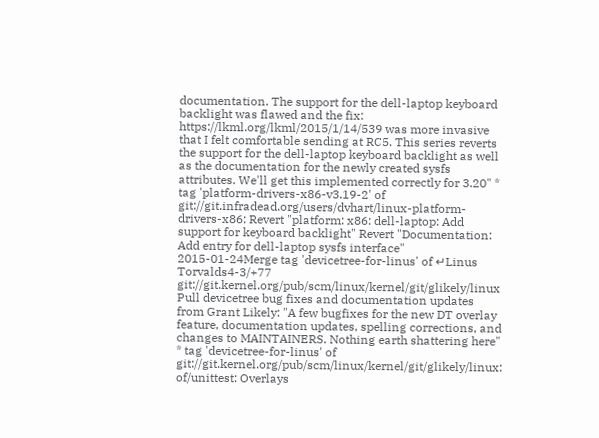documentation. The support for the dell-laptop keyboard backlight was flawed and the fix: https://lkml.org/lkml/2015/1/14/539 was more invasive that I felt comfortable sending at RC5. This series reverts the support for the dell-laptop keyboard backlight as well as the documentation for the newly created sysfs attributes. We'll get this implemented correctly for 3.20" * tag 'platform-drivers-x86-v3.19-2' of git://git.infradead.org/users/dvhart/linux-platform-drivers-x86: Revert "platform: x86: dell-laptop: Add support for keyboard backlight" Revert "Documentation: Add entry for dell-laptop sysfs interface"
2015-01-24Merge tag 'devicetree-for-linus' of ↵Linus Torvalds4-3/+77
git://git.kernel.org/pub/scm/linux/kernel/git/glikely/linux Pull devicetree bug fixes and documentation updates from Grant Likely: "A few bugfixes for the new DT overlay feature, documentation updates, spelling corrections, and changes to MAINTAINERS. Nothing earth shattering here" * tag 'devicetree-for-linus' of git://git.kernel.org/pub/scm/linux/kernel/git/glikely/linux: of/unittest: Overlays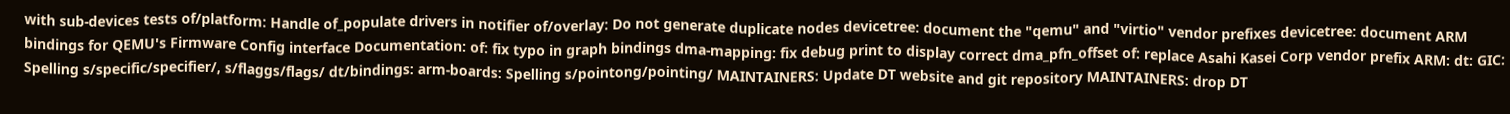with sub-devices tests of/platform: Handle of_populate drivers in notifier of/overlay: Do not generate duplicate nodes devicetree: document the "qemu" and "virtio" vendor prefixes devicetree: document ARM bindings for QEMU's Firmware Config interface Documentation: of: fix typo in graph bindings dma-mapping: fix debug print to display correct dma_pfn_offset of: replace Asahi Kasei Corp vendor prefix ARM: dt: GIC: Spelling s/specific/specifier/, s/flaggs/flags/ dt/bindings: arm-boards: Spelling s/pointong/pointing/ MAINTAINERS: Update DT website and git repository MAINTAINERS: drop DT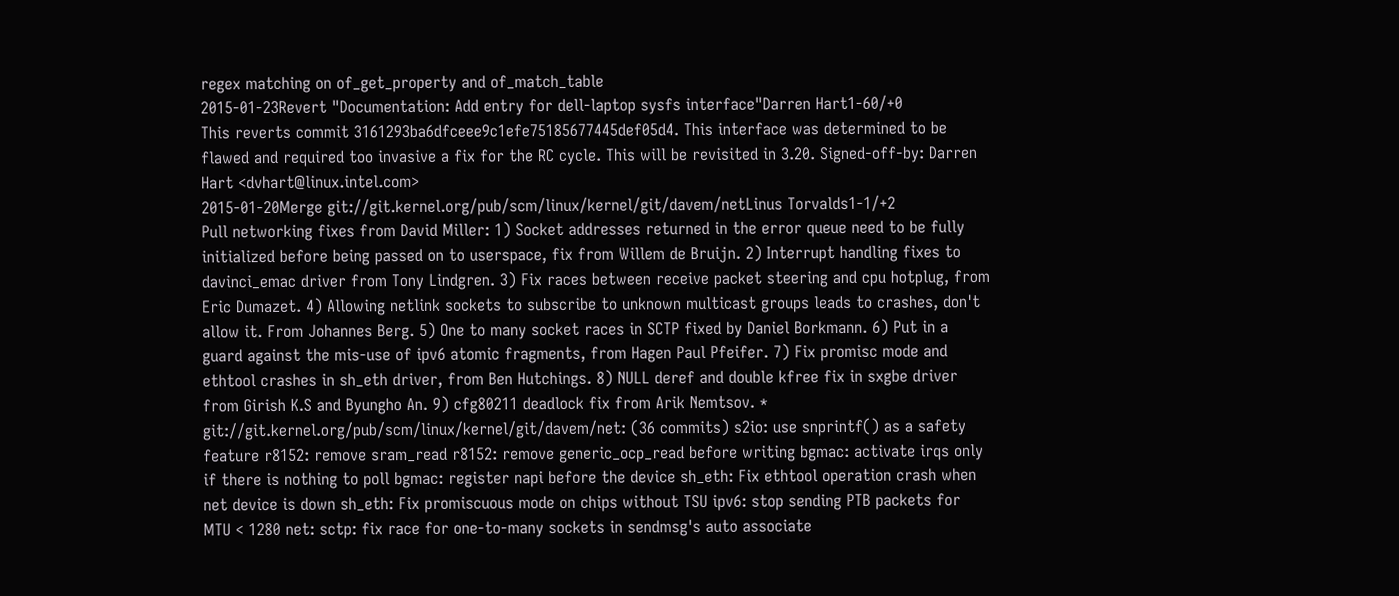regex matching on of_get_property and of_match_table
2015-01-23Revert "Documentation: Add entry for dell-laptop sysfs interface"Darren Hart1-60/+0
This reverts commit 3161293ba6dfceee9c1efe75185677445def05d4. This interface was determined to be flawed and required too invasive a fix for the RC cycle. This will be revisited in 3.20. Signed-off-by: Darren Hart <dvhart@linux.intel.com>
2015-01-20Merge git://git.kernel.org/pub/scm/linux/kernel/git/davem/netLinus Torvalds1-1/+2
Pull networking fixes from David Miller: 1) Socket addresses returned in the error queue need to be fully initialized before being passed on to userspace, fix from Willem de Bruijn. 2) Interrupt handling fixes to davinci_emac driver from Tony Lindgren. 3) Fix races between receive packet steering and cpu hotplug, from Eric Dumazet. 4) Allowing netlink sockets to subscribe to unknown multicast groups leads to crashes, don't allow it. From Johannes Berg. 5) One to many socket races in SCTP fixed by Daniel Borkmann. 6) Put in a guard against the mis-use of ipv6 atomic fragments, from Hagen Paul Pfeifer. 7) Fix promisc mode and ethtool crashes in sh_eth driver, from Ben Hutchings. 8) NULL deref and double kfree fix in sxgbe driver from Girish K.S and Byungho An. 9) cfg80211 deadlock fix from Arik Nemtsov. * git://git.kernel.org/pub/scm/linux/kernel/git/davem/net: (36 commits) s2io: use snprintf() as a safety feature r8152: remove sram_read r8152: remove generic_ocp_read before writing bgmac: activate irqs only if there is nothing to poll bgmac: register napi before the device sh_eth: Fix ethtool operation crash when net device is down sh_eth: Fix promiscuous mode on chips without TSU ipv6: stop sending PTB packets for MTU < 1280 net: sctp: fix race for one-to-many sockets in sendmsg's auto associate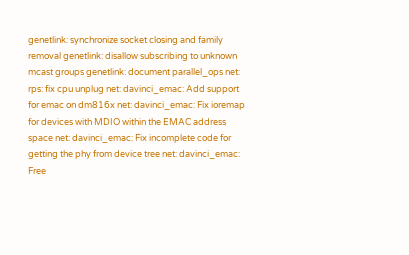genetlink: synchronize socket closing and family removal genetlink: disallow subscribing to unknown mcast groups genetlink: document parallel_ops net: rps: fix cpu unplug net: davinci_emac: Add support for emac on dm816x net: davinci_emac: Fix ioremap for devices with MDIO within the EMAC address space net: davinci_emac: Fix incomplete code for getting the phy from device tree net: davinci_emac: Free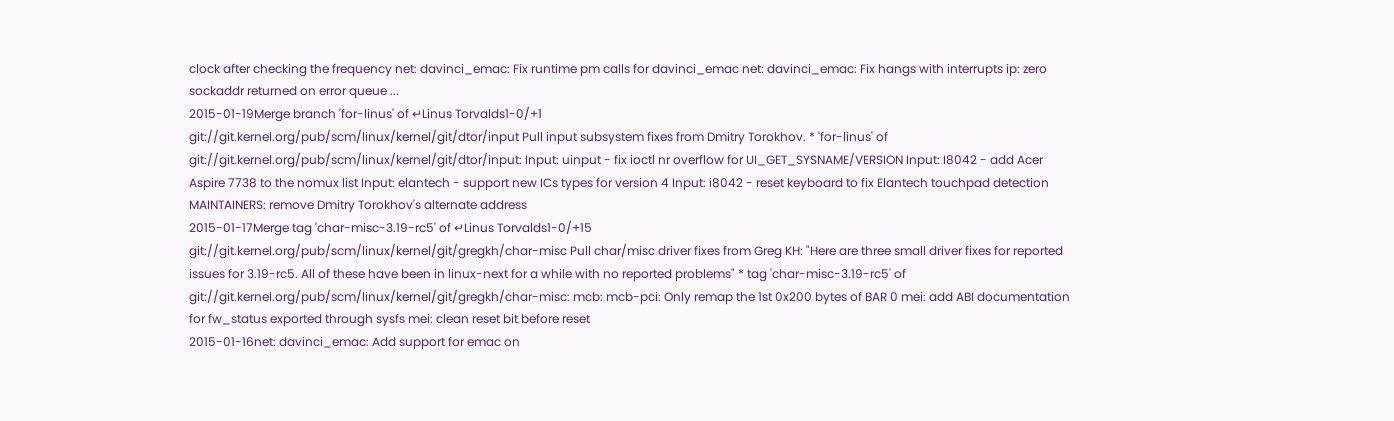clock after checking the frequency net: davinci_emac: Fix runtime pm calls for davinci_emac net: davinci_emac: Fix hangs with interrupts ip: zero sockaddr returned on error queue ...
2015-01-19Merge branch 'for-linus' of ↵Linus Torvalds1-0/+1
git://git.kernel.org/pub/scm/linux/kernel/git/dtor/input Pull input subsystem fixes from Dmitry Torokhov. * 'for-linus' of git://git.kernel.org/pub/scm/linux/kernel/git/dtor/input: Input: uinput - fix ioctl nr overflow for UI_GET_SYSNAME/VERSION Input: I8042 - add Acer Aspire 7738 to the nomux list Input: elantech - support new ICs types for version 4 Input: i8042 - reset keyboard to fix Elantech touchpad detection MAINTAINERS: remove Dmitry Torokhov's alternate address
2015-01-17Merge tag 'char-misc-3.19-rc5' of ↵Linus Torvalds1-0/+15
git://git.kernel.org/pub/scm/linux/kernel/git/gregkh/char-misc Pull char/misc driver fixes from Greg KH: "Here are three small driver fixes for reported issues for 3.19-rc5. All of these have been in linux-next for a while with no reported problems" * tag 'char-misc-3.19-rc5' of git://git.kernel.org/pub/scm/linux/kernel/git/gregkh/char-misc: mcb: mcb-pci: Only remap the 1st 0x200 bytes of BAR 0 mei: add ABI documentation for fw_status exported through sysfs mei: clean reset bit before reset
2015-01-16net: davinci_emac: Add support for emac on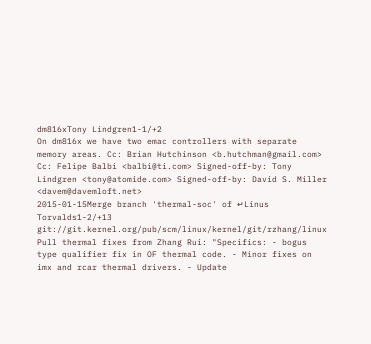dm816xTony Lindgren1-1/+2
On dm816x we have two emac controllers with separate memory areas. Cc: Brian Hutchinson <b.hutchman@gmail.com> Cc: Felipe Balbi <balbi@ti.com> Signed-off-by: Tony Lindgren <tony@atomide.com> Signed-off-by: David S. Miller <davem@davemloft.net>
2015-01-15Merge branch 'thermal-soc' of ↵Linus Torvalds1-2/+13
git://git.kernel.org/pub/scm/linux/kernel/git/rzhang/linux Pull thermal fixes from Zhang Rui: "Specifics: - bogus type qualifier fix in OF thermal code. - Minor fixes on imx and rcar thermal drivers. - Update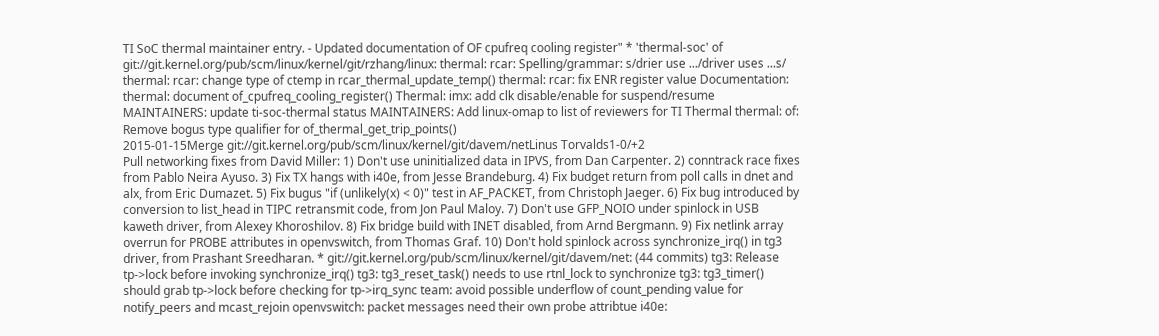TI SoC thermal maintainer entry. - Updated documentation of OF cpufreq cooling register" * 'thermal-soc' of git://git.kernel.org/pub/scm/linux/kernel/git/rzhang/linux: thermal: rcar: Spelling/grammar: s/drier use .../driver uses ...s/ thermal: rcar: change type of ctemp in rcar_thermal_update_temp() thermal: rcar: fix ENR register value Documentation: thermal: document of_cpufreq_cooling_register() Thermal: imx: add clk disable/enable for suspend/resume MAINTAINERS: update ti-soc-thermal status MAINTAINERS: Add linux-omap to list of reviewers for TI Thermal thermal: of: Remove bogus type qualifier for of_thermal_get_trip_points()
2015-01-15Merge git://git.kernel.org/pub/scm/linux/kernel/git/davem/netLinus Torvalds1-0/+2
Pull networking fixes from David Miller: 1) Don't use uninitialized data in IPVS, from Dan Carpenter. 2) conntrack race fixes from Pablo Neira Ayuso. 3) Fix TX hangs with i40e, from Jesse Brandeburg. 4) Fix budget return from poll calls in dnet and alx, from Eric Dumazet. 5) Fix bugus "if (unlikely(x) < 0)" test in AF_PACKET, from Christoph Jaeger. 6) Fix bug introduced by conversion to list_head in TIPC retransmit code, from Jon Paul Maloy. 7) Don't use GFP_NOIO under spinlock in USB kaweth driver, from Alexey Khoroshilov. 8) Fix bridge build with INET disabled, from Arnd Bergmann. 9) Fix netlink array overrun for PROBE attributes in openvswitch, from Thomas Graf. 10) Don't hold spinlock across synchronize_irq() in tg3 driver, from Prashant Sreedharan. * git://git.kernel.org/pub/scm/linux/kernel/git/davem/net: (44 commits) tg3: Release tp->lock before invoking synchronize_irq() tg3: tg3_reset_task() needs to use rtnl_lock to synchronize tg3: tg3_timer() should grab tp->lock before checking for tp->irq_sync team: avoid possible underflow of count_pending value for notify_peers and mcast_rejoin openvswitch: packet messages need their own probe attribtue i40e: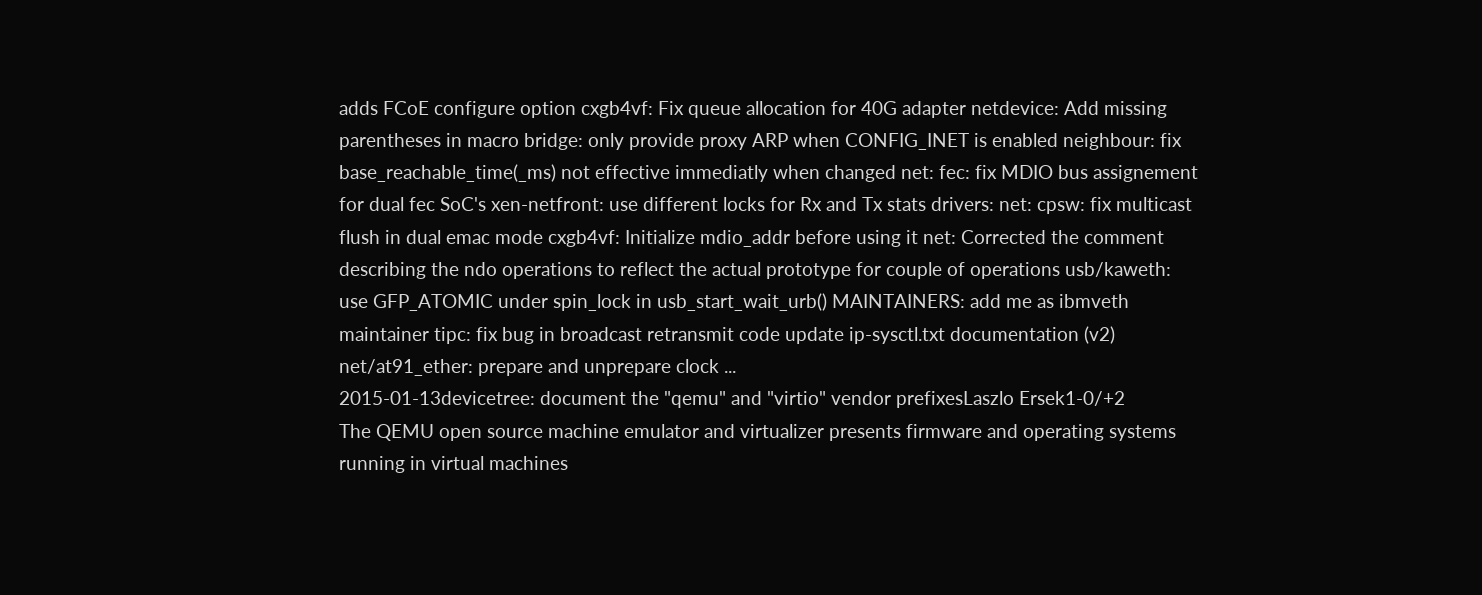adds FCoE configure option cxgb4vf: Fix queue allocation for 40G adapter netdevice: Add missing parentheses in macro bridge: only provide proxy ARP when CONFIG_INET is enabled neighbour: fix base_reachable_time(_ms) not effective immediatly when changed net: fec: fix MDIO bus assignement for dual fec SoC's xen-netfront: use different locks for Rx and Tx stats drivers: net: cpsw: fix multicast flush in dual emac mode cxgb4vf: Initialize mdio_addr before using it net: Corrected the comment describing the ndo operations to reflect the actual prototype for couple of operations usb/kaweth: use GFP_ATOMIC under spin_lock in usb_start_wait_urb() MAINTAINERS: add me as ibmveth maintainer tipc: fix bug in broadcast retransmit code update ip-sysctl.txt documentation (v2) net/at91_ether: prepare and unprepare clock ...
2015-01-13devicetree: document the "qemu" and "virtio" vendor prefixesLaszlo Ersek1-0/+2
The QEMU open source machine emulator and virtualizer presents firmware and operating systems running in virtual machines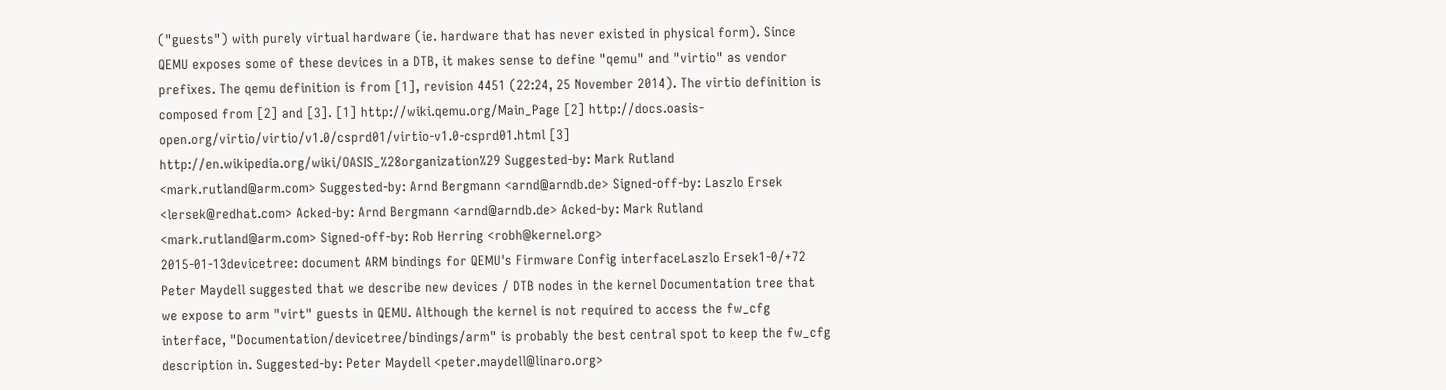("guests") with purely virtual hardware (ie. hardware that has never existed in physical form). Since QEMU exposes some of these devices in a DTB, it makes sense to define "qemu" and "virtio" as vendor prefixes. The qemu definition is from [1], revision 4451 (22:24, 25 November 2014). The virtio definition is composed from [2] and [3]. [1] http://wiki.qemu.org/Main_Page [2] http://docs.oasis-open.org/virtio/virtio/v1.0/csprd01/virtio-v1.0-csprd01.html [3] http://en.wikipedia.org/wiki/OASIS_%28organization%29 Suggested-by: Mark Rutland <mark.rutland@arm.com> Suggested-by: Arnd Bergmann <arnd@arndb.de> Signed-off-by: Laszlo Ersek <lersek@redhat.com> Acked-by: Arnd Bergmann <arnd@arndb.de> Acked-by: Mark Rutland <mark.rutland@arm.com> Signed-off-by: Rob Herring <robh@kernel.org>
2015-01-13devicetree: document ARM bindings for QEMU's Firmware Config interfaceLaszlo Ersek1-0/+72
Peter Maydell suggested that we describe new devices / DTB nodes in the kernel Documentation tree that we expose to arm "virt" guests in QEMU. Although the kernel is not required to access the fw_cfg interface, "Documentation/devicetree/bindings/arm" is probably the best central spot to keep the fw_cfg description in. Suggested-by: Peter Maydell <peter.maydell@linaro.org>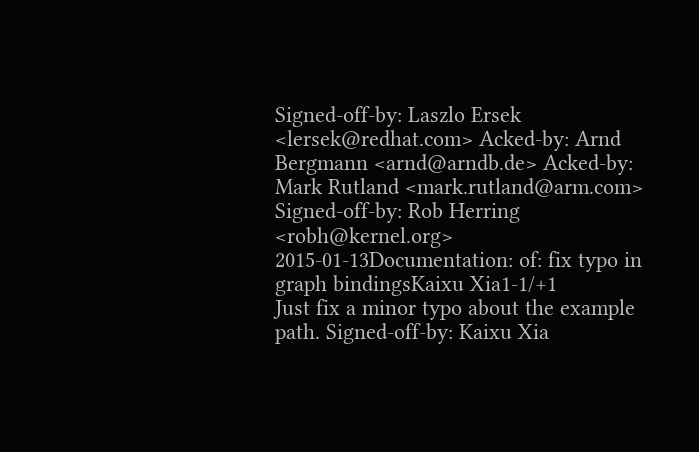Signed-off-by: Laszlo Ersek <lersek@redhat.com> Acked-by: Arnd Bergmann <arnd@arndb.de> Acked-by: Mark Rutland <mark.rutland@arm.com> Signed-off-by: Rob Herring <robh@kernel.org>
2015-01-13Documentation: of: fix typo in graph bindingsKaixu Xia1-1/+1
Just fix a minor typo about the example path. Signed-off-by: Kaixu Xia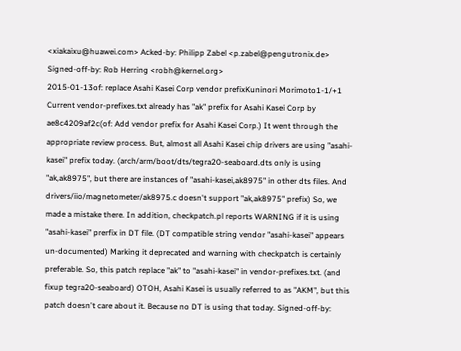<xiakaixu@huawei.com> Acked-by: Philipp Zabel <p.zabel@pengutronix.de> Signed-off-by: Rob Herring <robh@kernel.org>
2015-01-13of: replace Asahi Kasei Corp vendor prefixKuninori Morimoto1-1/+1
Current vendor-prefixes.txt already has "ak" prefix for Asahi Kasei Corp by ae8c4209af2c(of: Add vendor prefix for Asahi Kasei Corp.) It went through the appropriate review process. But, almost all Asahi Kasei chip drivers are using "asahi-kasei" prefix today. (arch/arm/boot/dts/tegra20-seaboard.dts only is using "ak,ak8975", but there are instances of "asahi-kasei,ak8975" in other dts files. And drivers/iio/magnetometer/ak8975.c doesn't support "ak,ak8975" prefix) So, we made a mistake there. In addition, checkpatch.pl reports WARNING if it is using "asahi-kasei" prerfix in DT file. (DT compatible string vendor "asahi-kasei" appears un-documented) Marking it deprecated and warning with checkpatch is certainly preferable. So, this patch replace "ak" to "asahi-kasei" in vendor-prefixes.txt. (and fixup tegra20-seaboard) OTOH, Asahi Kasei is usually referred to as "AKM", but this patch doesn't care about it. Because no DT is using that today. Signed-off-by: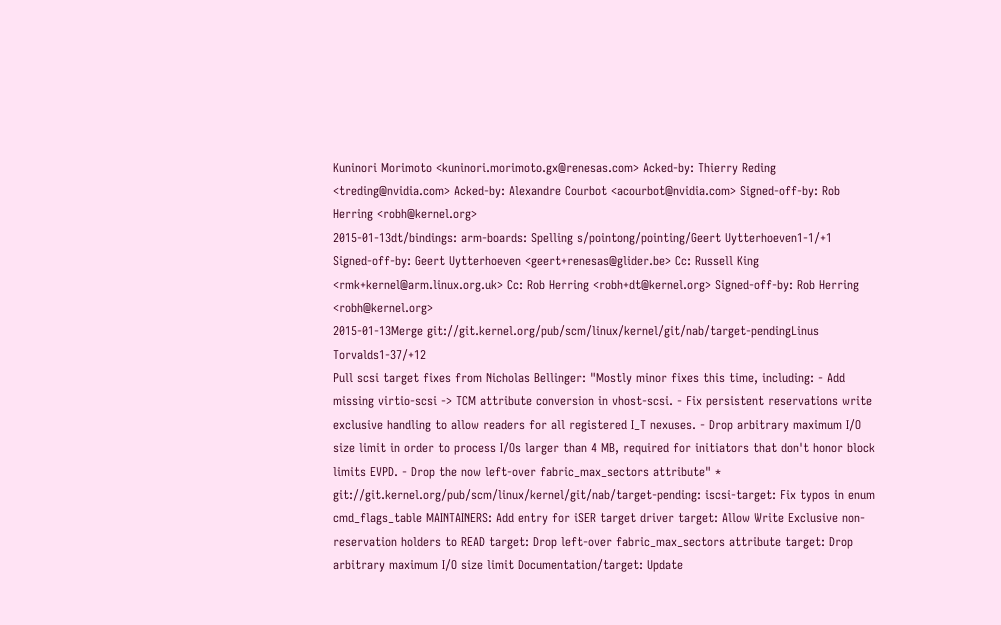Kuninori Morimoto <kuninori.morimoto.gx@renesas.com> Acked-by: Thierry Reding <treding@nvidia.com> Acked-by: Alexandre Courbot <acourbot@nvidia.com> Signed-off-by: Rob Herring <robh@kernel.org>
2015-01-13dt/bindings: arm-boards: Spelling s/pointong/pointing/Geert Uytterhoeven1-1/+1
Signed-off-by: Geert Uytterhoeven <geert+renesas@glider.be> Cc: Russell King <rmk+kernel@arm.linux.org.uk> Cc: Rob Herring <robh+dt@kernel.org> Signed-off-by: Rob Herring <robh@kernel.org>
2015-01-13Merge git://git.kernel.org/pub/scm/linux/kernel/git/nab/target-pendingLinus Torvalds1-37/+12
Pull scsi target fixes from Nicholas Bellinger: "Mostly minor fixes this time, including: - Add missing virtio-scsi -> TCM attribute conversion in vhost-scsi. - Fix persistent reservations write exclusive handling to allow readers for all registered I_T nexuses. - Drop arbitrary maximum I/O size limit in order to process I/Os larger than 4 MB, required for initiators that don't honor block limits EVPD. - Drop the now left-over fabric_max_sectors attribute" * git://git.kernel.org/pub/scm/linux/kernel/git/nab/target-pending: iscsi-target: Fix typos in enum cmd_flags_table MAINTAINERS: Add entry for iSER target driver target: Allow Write Exclusive non-reservation holders to READ target: Drop left-over fabric_max_sectors attribute target: Drop arbitrary maximum I/O size limit Documentation/target: Update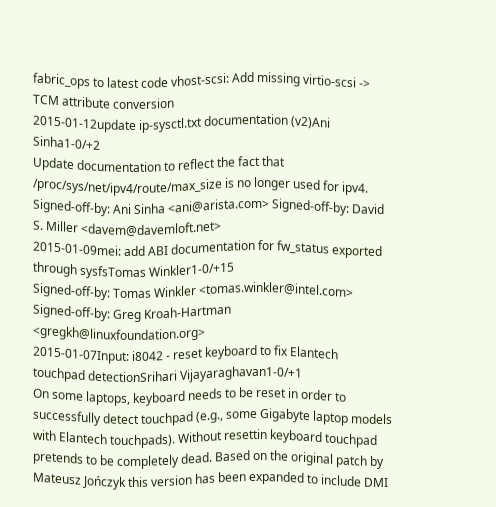fabric_ops to latest code vhost-scsi: Add missing virtio-scsi -> TCM attribute conversion
2015-01-12update ip-sysctl.txt documentation (v2)Ani Sinha1-0/+2
Update documentation to reflect the fact that /proc/sys/net/ipv4/route/max_size is no longer used for ipv4. Signed-off-by: Ani Sinha <ani@arista.com> Signed-off-by: David S. Miller <davem@davemloft.net>
2015-01-09mei: add ABI documentation for fw_status exported through sysfsTomas Winkler1-0/+15
Signed-off-by: Tomas Winkler <tomas.winkler@intel.com> Signed-off-by: Greg Kroah-Hartman <gregkh@linuxfoundation.org>
2015-01-07Input: i8042 - reset keyboard to fix Elantech touchpad detectionSrihari Vijayaraghavan1-0/+1
On some laptops, keyboard needs to be reset in order to successfully detect touchpad (e.g., some Gigabyte laptop models with Elantech touchpads). Without resettin keyboard touchpad pretends to be completely dead. Based on the original patch by Mateusz Jończyk this version has been expanded to include DMI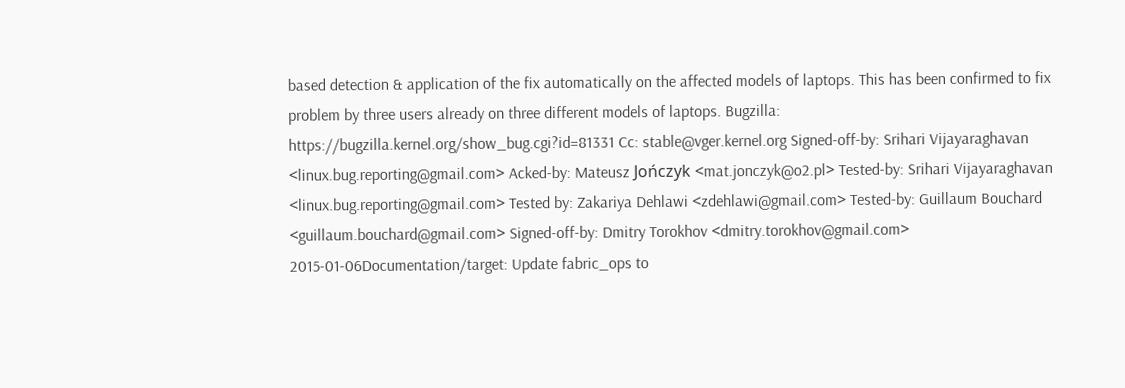based detection & application of the fix automatically on the affected models of laptops. This has been confirmed to fix problem by three users already on three different models of laptops. Bugzilla: https://bugzilla.kernel.org/show_bug.cgi?id=81331 Cc: stable@vger.kernel.org Signed-off-by: Srihari Vijayaraghavan <linux.bug.reporting@gmail.com> Acked-by: Mateusz Jończyk <mat.jonczyk@o2.pl> Tested-by: Srihari Vijayaraghavan <linux.bug.reporting@gmail.com> Tested by: Zakariya Dehlawi <zdehlawi@gmail.com> Tested-by: Guillaum Bouchard <guillaum.bouchard@gmail.com> Signed-off-by: Dmitry Torokhov <dmitry.torokhov@gmail.com>
2015-01-06Documentation/target: Update fabric_ops to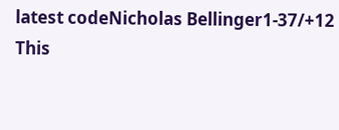latest codeNicholas Bellinger1-37/+12
This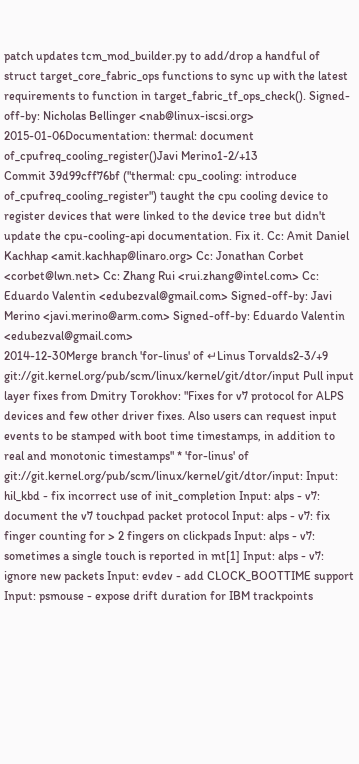patch updates tcm_mod_builder.py to add/drop a handful of struct target_core_fabric_ops functions to sync up with the latest requirements to function in target_fabric_tf_ops_check(). Signed-off-by: Nicholas Bellinger <nab@linux-iscsi.org>
2015-01-06Documentation: thermal: document of_cpufreq_cooling_register()Javi Merino1-2/+13
Commit 39d99cff76bf ("thermal: cpu_cooling: introduce of_cpufreq_cooling_register") taught the cpu cooling device to register devices that were linked to the device tree but didn't update the cpu-cooling-api documentation. Fix it. Cc: Amit Daniel Kachhap <amit.kachhap@linaro.org> Cc: Jonathan Corbet <corbet@lwn.net> Cc: Zhang Rui <rui.zhang@intel.com> Cc: Eduardo Valentin <edubezval@gmail.com> Signed-off-by: Javi Merino <javi.merino@arm.com> Signed-off-by: Eduardo Valentin <edubezval@gmail.com>
2014-12-30Merge branch 'for-linus' of ↵Linus Torvalds2-3/+9
git://git.kernel.org/pub/scm/linux/kernel/git/dtor/input Pull input layer fixes from Dmitry Torokhov: "Fixes for v7 protocol for ALPS devices and few other driver fixes. Also users can request input events to be stamped with boot time timestamps, in addition to real and monotonic timestamps" * 'for-linus' of git://git.kernel.org/pub/scm/linux/kernel/git/dtor/input: Input: hil_kbd - fix incorrect use of init_completion Input: alps - v7: document the v7 touchpad packet protocol Input: alps - v7: fix finger counting for > 2 fingers on clickpads Input: alps - v7: sometimes a single touch is reported in mt[1] Input: alps - v7: ignore new packets Input: evdev - add CLOCK_BOOTTIME support Input: psmouse - expose drift duration for IBM trackpoints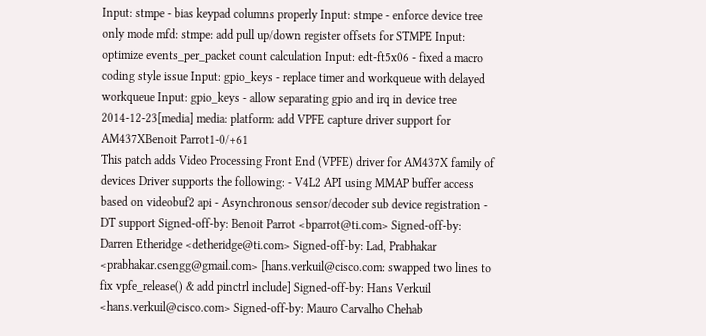Input: stmpe - bias keypad columns properly Input: stmpe - enforce device tree only mode mfd: stmpe: add pull up/down register offsets for STMPE Input: optimize events_per_packet count calculation Input: edt-ft5x06 - fixed a macro coding style issue Input: gpio_keys - replace timer and workqueue with delayed workqueue Input: gpio_keys - allow separating gpio and irq in device tree
2014-12-23[media] media: platform: add VPFE capture driver support for AM437XBenoit Parrot1-0/+61
This patch adds Video Processing Front End (VPFE) driver for AM437X family of devices Driver supports the following: - V4L2 API using MMAP buffer access based on videobuf2 api - Asynchronous sensor/decoder sub device registration - DT support Signed-off-by: Benoit Parrot <bparrot@ti.com> Signed-off-by: Darren Etheridge <detheridge@ti.com> Signed-off-by: Lad, Prabhakar <prabhakar.csengg@gmail.com> [hans.verkuil@cisco.com: swapped two lines to fix vpfe_release() & add pinctrl include] Signed-off-by: Hans Verkuil <hans.verkuil@cisco.com> Signed-off-by: Mauro Carvalho Chehab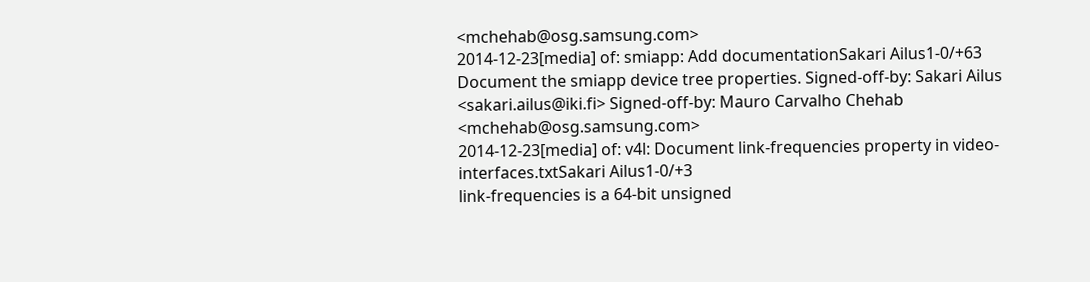<mchehab@osg.samsung.com>
2014-12-23[media] of: smiapp: Add documentationSakari Ailus1-0/+63
Document the smiapp device tree properties. Signed-off-by: Sakari Ailus <sakari.ailus@iki.fi> Signed-off-by: Mauro Carvalho Chehab <mchehab@osg.samsung.com>
2014-12-23[media] of: v4l: Document link-frequencies property in video-interfaces.txtSakari Ailus1-0/+3
link-frequencies is a 64-bit unsigned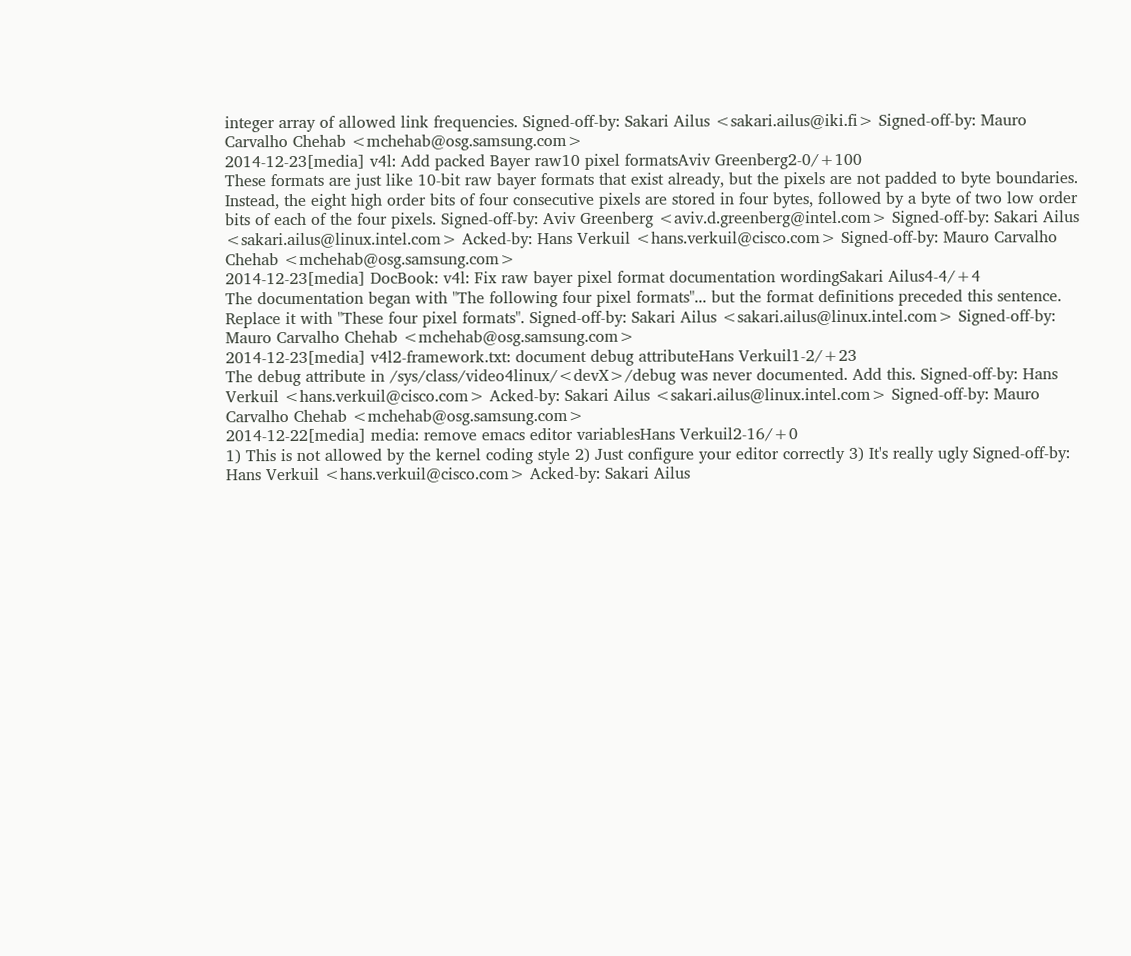integer array of allowed link frequencies. Signed-off-by: Sakari Ailus <sakari.ailus@iki.fi> Signed-off-by: Mauro Carvalho Chehab <mchehab@osg.samsung.com>
2014-12-23[media] v4l: Add packed Bayer raw10 pixel formatsAviv Greenberg2-0/+100
These formats are just like 10-bit raw bayer formats that exist already, but the pixels are not padded to byte boundaries. Instead, the eight high order bits of four consecutive pixels are stored in four bytes, followed by a byte of two low order bits of each of the four pixels. Signed-off-by: Aviv Greenberg <aviv.d.greenberg@intel.com> Signed-off-by: Sakari Ailus <sakari.ailus@linux.intel.com> Acked-by: Hans Verkuil <hans.verkuil@cisco.com> Signed-off-by: Mauro Carvalho Chehab <mchehab@osg.samsung.com>
2014-12-23[media] DocBook: v4l: Fix raw bayer pixel format documentation wordingSakari Ailus4-4/+4
The documentation began with "The following four pixel formats"... but the format definitions preceded this sentence. Replace it with "These four pixel formats". Signed-off-by: Sakari Ailus <sakari.ailus@linux.intel.com> Signed-off-by: Mauro Carvalho Chehab <mchehab@osg.samsung.com>
2014-12-23[media] v4l2-framework.txt: document debug attributeHans Verkuil1-2/+23
The debug attribute in /sys/class/video4linux/<devX>/debug was never documented. Add this. Signed-off-by: Hans Verkuil <hans.verkuil@cisco.com> Acked-by: Sakari Ailus <sakari.ailus@linux.intel.com> Signed-off-by: Mauro Carvalho Chehab <mchehab@osg.samsung.com>
2014-12-22[media] media: remove emacs editor variablesHans Verkuil2-16/+0
1) This is not allowed by the kernel coding style 2) Just configure your editor correctly 3) It's really ugly Signed-off-by: Hans Verkuil <hans.verkuil@cisco.com> Acked-by: Sakari Ailus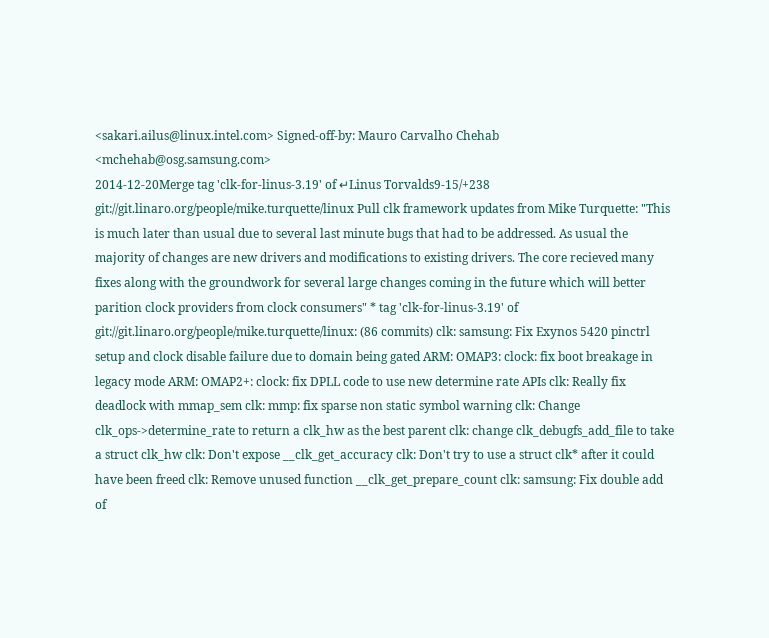<sakari.ailus@linux.intel.com> Signed-off-by: Mauro Carvalho Chehab <mchehab@osg.samsung.com>
2014-12-20Merge tag 'clk-for-linus-3.19' of ↵Linus Torvalds9-15/+238
git://git.linaro.org/people/mike.turquette/linux Pull clk framework updates from Mike Turquette: "This is much later than usual due to several last minute bugs that had to be addressed. As usual the majority of changes are new drivers and modifications to existing drivers. The core recieved many fixes along with the groundwork for several large changes coming in the future which will better parition clock providers from clock consumers" * tag 'clk-for-linus-3.19' of git://git.linaro.org/people/mike.turquette/linux: (86 commits) clk: samsung: Fix Exynos 5420 pinctrl setup and clock disable failure due to domain being gated ARM: OMAP3: clock: fix boot breakage in legacy mode ARM: OMAP2+: clock: fix DPLL code to use new determine rate APIs clk: Really fix deadlock with mmap_sem clk: mmp: fix sparse non static symbol warning clk: Change clk_ops->determine_rate to return a clk_hw as the best parent clk: change clk_debugfs_add_file to take a struct clk_hw clk: Don't expose __clk_get_accuracy clk: Don't try to use a struct clk* after it could have been freed clk: Remove unused function __clk_get_prepare_count clk: samsung: Fix double add of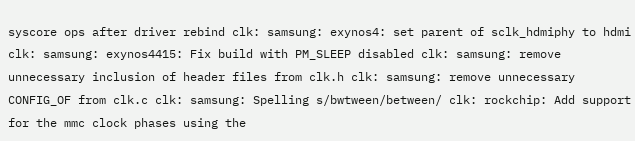syscore ops after driver rebind clk: samsung: exynos4: set parent of sclk_hdmiphy to hdmi clk: samsung: exynos4415: Fix build with PM_SLEEP disabled clk: samsung: remove unnecessary inclusion of header files from clk.h clk: samsung: remove unnecessary CONFIG_OF from clk.c clk: samsung: Spelling s/bwtween/between/ clk: rockchip: Add support for the mmc clock phases using the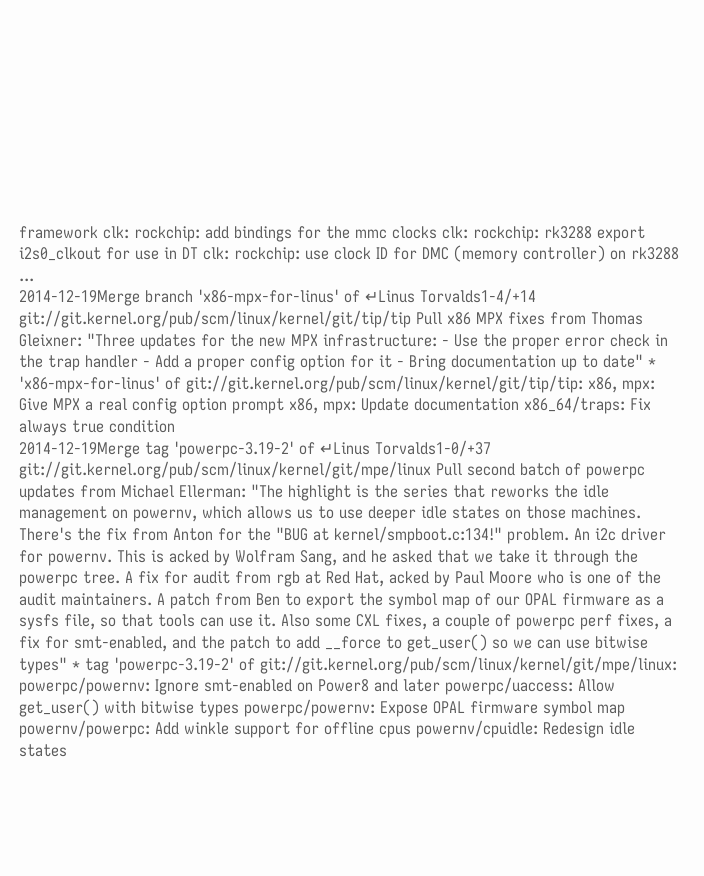framework clk: rockchip: add bindings for the mmc clocks clk: rockchip: rk3288 export i2s0_clkout for use in DT clk: rockchip: use clock ID for DMC (memory controller) on rk3288 ...
2014-12-19Merge branch 'x86-mpx-for-linus' of ↵Linus Torvalds1-4/+14
git://git.kernel.org/pub/scm/linux/kernel/git/tip/tip Pull x86 MPX fixes from Thomas Gleixner: "Three updates for the new MPX infrastructure: - Use the proper error check in the trap handler - Add a proper config option for it - Bring documentation up to date" * 'x86-mpx-for-linus' of git://git.kernel.org/pub/scm/linux/kernel/git/tip/tip: x86, mpx: Give MPX a real config option prompt x86, mpx: Update documentation x86_64/traps: Fix always true condition
2014-12-19Merge tag 'powerpc-3.19-2' of ↵Linus Torvalds1-0/+37
git://git.kernel.org/pub/scm/linux/kernel/git/mpe/linux Pull second batch of powerpc updates from Michael Ellerman: "The highlight is the series that reworks the idle management on powernv, which allows us to use deeper idle states on those machines. There's the fix from Anton for the "BUG at kernel/smpboot.c:134!" problem. An i2c driver for powernv. This is acked by Wolfram Sang, and he asked that we take it through the powerpc tree. A fix for audit from rgb at Red Hat, acked by Paul Moore who is one of the audit maintainers. A patch from Ben to export the symbol map of our OPAL firmware as a sysfs file, so that tools can use it. Also some CXL fixes, a couple of powerpc perf fixes, a fix for smt-enabled, and the patch to add __force to get_user() so we can use bitwise types" * tag 'powerpc-3.19-2' of git://git.kernel.org/pub/scm/linux/kernel/git/mpe/linux: powerpc/powernv: Ignore smt-enabled on Power8 and later powerpc/uaccess: Allow get_user() with bitwise types powerpc/powernv: Expose OPAL firmware symbol map powernv/powerpc: Add winkle support for offline cpus powernv/cpuidle: Redesign idle states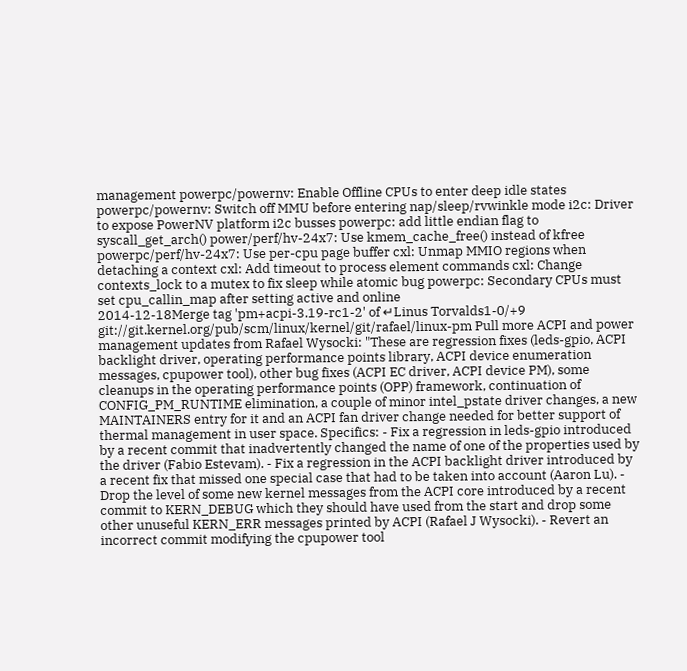management powerpc/powernv: Enable Offline CPUs to enter deep idle states powerpc/powernv: Switch off MMU before entering nap/sleep/rvwinkle mode i2c: Driver to expose PowerNV platform i2c busses powerpc: add little endian flag to syscall_get_arch() power/perf/hv-24x7: Use kmem_cache_free() instead of kfree powerpc/perf/hv-24x7: Use per-cpu page buffer cxl: Unmap MMIO regions when detaching a context cxl: Add timeout to process element commands cxl: Change contexts_lock to a mutex to fix sleep while atomic bug powerpc: Secondary CPUs must set cpu_callin_map after setting active and online
2014-12-18Merge tag 'pm+acpi-3.19-rc1-2' of ↵Linus Torvalds1-0/+9
git://git.kernel.org/pub/scm/linux/kernel/git/rafael/linux-pm Pull more ACPI and power management updates from Rafael Wysocki: "These are regression fixes (leds-gpio, ACPI backlight driver, operating performance points library, ACPI device enumeration messages, cpupower tool), other bug fixes (ACPI EC driver, ACPI device PM), some cleanups in the operating performance points (OPP) framework, continuation of CONFIG_PM_RUNTIME elimination, a couple of minor intel_pstate driver changes, a new MAINTAINERS entry for it and an ACPI fan driver change needed for better support of thermal management in user space. Specifics: - Fix a regression in leds-gpio introduced by a recent commit that inadvertently changed the name of one of the properties used by the driver (Fabio Estevam). - Fix a regression in the ACPI backlight driver introduced by a recent fix that missed one special case that had to be taken into account (Aaron Lu). - Drop the level of some new kernel messages from the ACPI core introduced by a recent commit to KERN_DEBUG which they should have used from the start and drop some other unuseful KERN_ERR messages printed by ACPI (Rafael J Wysocki). - Revert an incorrect commit modifying the cpupower tool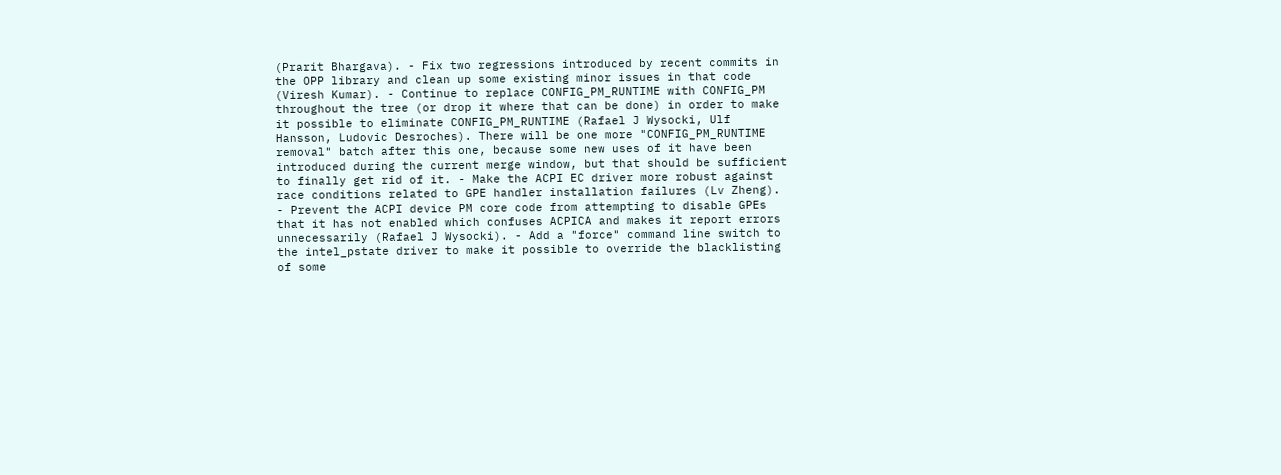(Prarit Bhargava). - Fix two regressions introduced by recent commits in the OPP library and clean up some existing minor issues in that code (Viresh Kumar). - Continue to replace CONFIG_PM_RUNTIME with CONFIG_PM throughout the tree (or drop it where that can be done) in order to make it possible to eliminate CONFIG_PM_RUNTIME (Rafael J Wysocki, Ulf Hansson, Ludovic Desroches). There will be one more "CONFIG_PM_RUNTIME removal" batch after this one, because some new uses of it have been introduced during the current merge window, but that should be sufficient to finally get rid of it. - Make the ACPI EC driver more robust against race conditions related to GPE handler installation failures (Lv Zheng). - Prevent the ACPI device PM core code from attempting to disable GPEs that it has not enabled which confuses ACPICA and makes it report errors unnecessarily (Rafael J Wysocki). - Add a "force" command line switch to the intel_pstate driver to make it possible to override the blacklisting of some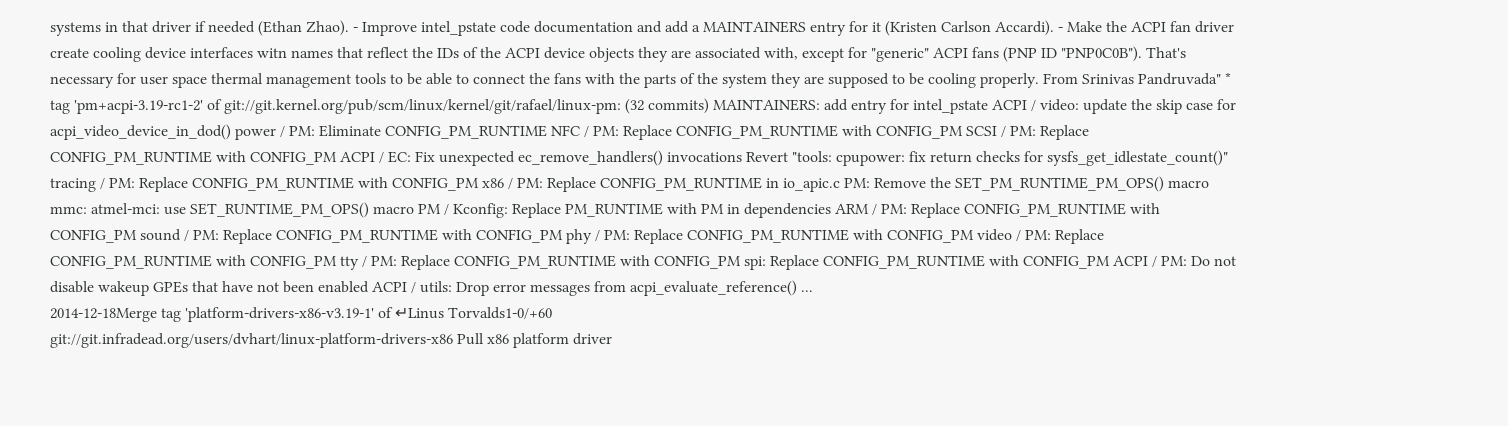systems in that driver if needed (Ethan Zhao). - Improve intel_pstate code documentation and add a MAINTAINERS entry for it (Kristen Carlson Accardi). - Make the ACPI fan driver create cooling device interfaces witn names that reflect the IDs of the ACPI device objects they are associated with, except for "generic" ACPI fans (PNP ID "PNP0C0B"). That's necessary for user space thermal management tools to be able to connect the fans with the parts of the system they are supposed to be cooling properly. From Srinivas Pandruvada" * tag 'pm+acpi-3.19-rc1-2' of git://git.kernel.org/pub/scm/linux/kernel/git/rafael/linux-pm: (32 commits) MAINTAINERS: add entry for intel_pstate ACPI / video: update the skip case for acpi_video_device_in_dod() power / PM: Eliminate CONFIG_PM_RUNTIME NFC / PM: Replace CONFIG_PM_RUNTIME with CONFIG_PM SCSI / PM: Replace CONFIG_PM_RUNTIME with CONFIG_PM ACPI / EC: Fix unexpected ec_remove_handlers() invocations Revert "tools: cpupower: fix return checks for sysfs_get_idlestate_count()" tracing / PM: Replace CONFIG_PM_RUNTIME with CONFIG_PM x86 / PM: Replace CONFIG_PM_RUNTIME in io_apic.c PM: Remove the SET_PM_RUNTIME_PM_OPS() macro mmc: atmel-mci: use SET_RUNTIME_PM_OPS() macro PM / Kconfig: Replace PM_RUNTIME with PM in dependencies ARM / PM: Replace CONFIG_PM_RUNTIME with CONFIG_PM sound / PM: Replace CONFIG_PM_RUNTIME with CONFIG_PM phy / PM: Replace CONFIG_PM_RUNTIME with CONFIG_PM video / PM: Replace CONFIG_PM_RUNTIME with CONFIG_PM tty / PM: Replace CONFIG_PM_RUNTIME with CONFIG_PM spi: Replace CONFIG_PM_RUNTIME with CONFIG_PM ACPI / PM: Do not disable wakeup GPEs that have not been enabled ACPI / utils: Drop error messages from acpi_evaluate_reference() ...
2014-12-18Merge tag 'platform-drivers-x86-v3.19-1' of ↵Linus Torvalds1-0/+60
git://git.infradead.org/users/dvhart/linux-platform-drivers-x86 Pull x86 platform driver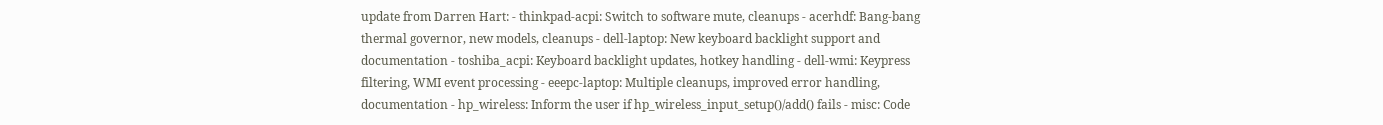update from Darren Hart: - thinkpad-acpi: Switch to software mute, cleanups - acerhdf: Bang-bang thermal governor, new models, cleanups - dell-laptop: New keyboard backlight support and documentation - toshiba_acpi: Keyboard backlight updates, hotkey handling - dell-wmi: Keypress filtering, WMI event processing - eeepc-laptop: Multiple cleanups, improved error handling, documentation - hp_wireless: Inform the user if hp_wireless_input_setup()/add() fails - misc: Code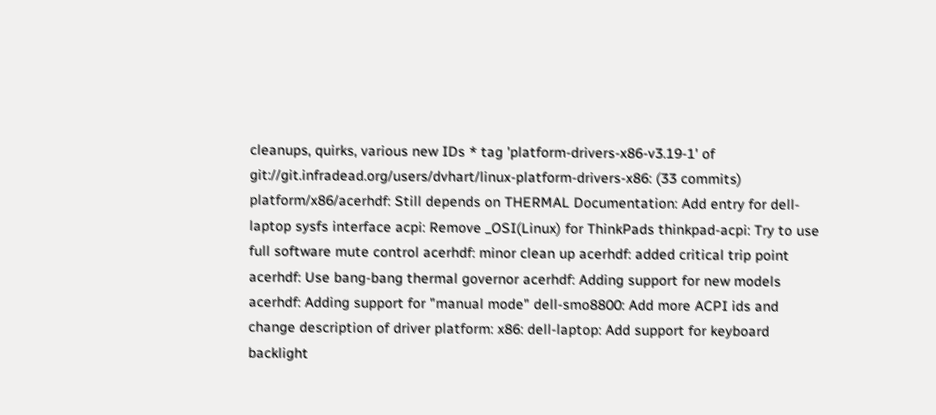cleanups, quirks, various new IDs * tag 'platform-drivers-x86-v3.19-1' of git://git.infradead.org/users/dvhart/linux-platform-drivers-x86: (33 commits) platform/x86/acerhdf: Still depends on THERMAL Documentation: Add entry for dell-laptop sysfs interface acpi: Remove _OSI(Linux) for ThinkPads thinkpad-acpi: Try to use full software mute control acerhdf: minor clean up acerhdf: added critical trip point acerhdf: Use bang-bang thermal governor acerhdf: Adding support for new models acerhdf: Adding support for "manual mode" dell-smo8800: Add more ACPI ids and change description of driver platform: x86: dell-laptop: Add support for keyboard backlight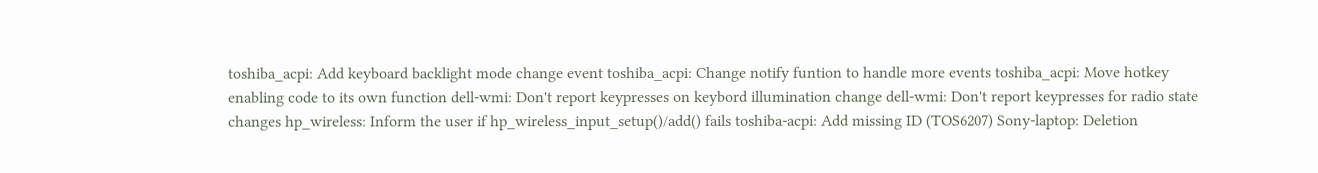toshiba_acpi: Add keyboard backlight mode change event toshiba_acpi: Change notify funtion to handle more events toshiba_acpi: Move hotkey enabling code to its own function dell-wmi: Don't report keypresses on keybord illumination change dell-wmi: Don't report keypresses for radio state changes hp_wireless: Inform the user if hp_wireless_input_setup()/add() fails toshiba-acpi: Add missing ID (TOS6207) Sony-laptop: Deletion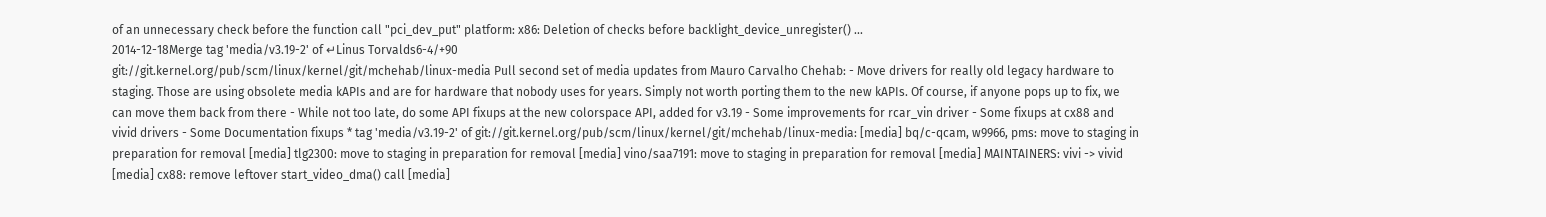of an unnecessary check before the function call "pci_dev_put" platform: x86: Deletion of checks before backlight_device_unregister() ...
2014-12-18Merge tag 'media/v3.19-2' of ↵Linus Torvalds6-4/+90
git://git.kernel.org/pub/scm/linux/kernel/git/mchehab/linux-media Pull second set of media updates from Mauro Carvalho Chehab: - Move drivers for really old legacy hardware to staging. Those are using obsolete media kAPIs and are for hardware that nobody uses for years. Simply not worth porting them to the new kAPIs. Of course, if anyone pops up to fix, we can move them back from there - While not too late, do some API fixups at the new colorspace API, added for v3.19 - Some improvements for rcar_vin driver - Some fixups at cx88 and vivid drivers - Some Documentation fixups * tag 'media/v3.19-2' of git://git.kernel.org/pub/scm/linux/kernel/git/mchehab/linux-media: [media] bq/c-qcam, w9966, pms: move to staging in preparation for removal [media] tlg2300: move to staging in preparation for removal [media] vino/saa7191: move to staging in preparation for removal [media] MAINTAINERS: vivi -> vivid [media] cx88: remove leftover start_video_dma() call [media]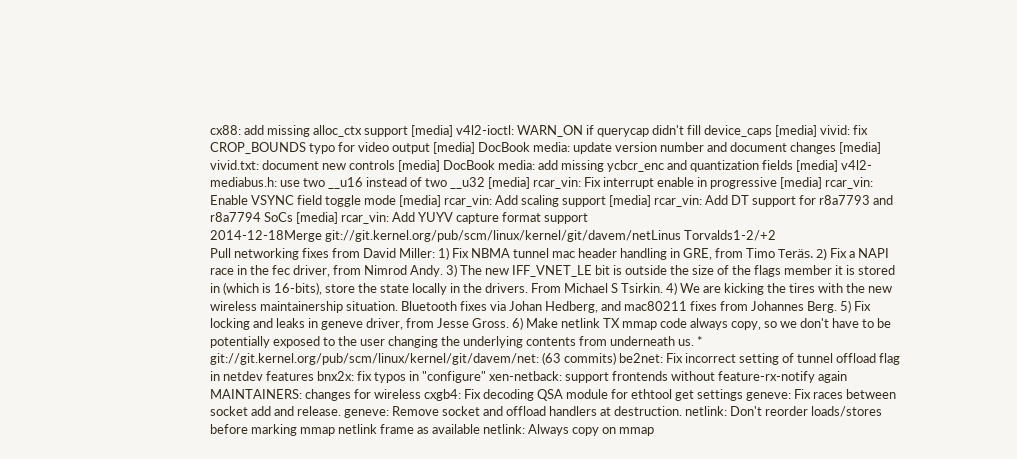cx88: add missing alloc_ctx support [media] v4l2-ioctl: WARN_ON if querycap didn't fill device_caps [media] vivid: fix CROP_BOUNDS typo for video output [media] DocBook media: update version number and document changes [media] vivid.txt: document new controls [media] DocBook media: add missing ycbcr_enc and quantization fields [media] v4l2-mediabus.h: use two __u16 instead of two __u32 [media] rcar_vin: Fix interrupt enable in progressive [media] rcar_vin: Enable VSYNC field toggle mode [media] rcar_vin: Add scaling support [media] rcar_vin: Add DT support for r8a7793 and r8a7794 SoCs [media] rcar_vin: Add YUYV capture format support
2014-12-18Merge git://git.kernel.org/pub/scm/linux/kernel/git/davem/netLinus Torvalds1-2/+2
Pull networking fixes from David Miller: 1) Fix NBMA tunnel mac header handling in GRE, from Timo Teräs. 2) Fix a NAPI race in the fec driver, from Nimrod Andy. 3) The new IFF_VNET_LE bit is outside the size of the flags member it is stored in (which is 16-bits), store the state locally in the drivers. From Michael S Tsirkin. 4) We are kicking the tires with the new wireless maintainership situation. Bluetooth fixes via Johan Hedberg, and mac80211 fixes from Johannes Berg. 5) Fix locking and leaks in geneve driver, from Jesse Gross. 6) Make netlink TX mmap code always copy, so we don't have to be potentially exposed to the user changing the underlying contents from underneath us. * git://git.kernel.org/pub/scm/linux/kernel/git/davem/net: (63 commits) be2net: Fix incorrect setting of tunnel offload flag in netdev features bnx2x: fix typos in "configure" xen-netback: support frontends without feature-rx-notify again MAINTAINERS: changes for wireless cxgb4: Fix decoding QSA module for ethtool get settings geneve: Fix races between socket add and release. geneve: Remove socket and offload handlers at destruction. netlink: Don't reorder loads/stores before marking mmap netlink frame as available netlink: Always copy on mmap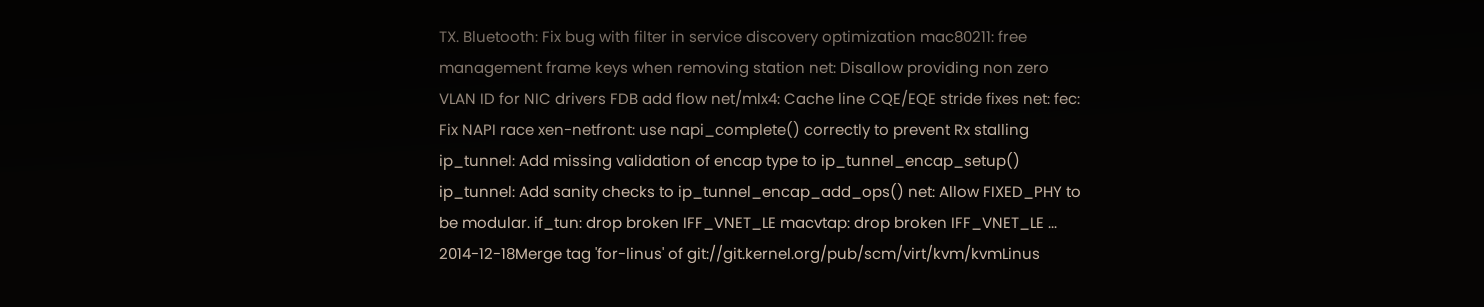TX. Bluetooth: Fix bug with filter in service discovery optimization mac80211: free management frame keys when removing station net: Disallow providing non zero VLAN ID for NIC drivers FDB add flow net/mlx4: Cache line CQE/EQE stride fixes net: fec: Fix NAPI race xen-netfront: use napi_complete() correctly to prevent Rx stalling ip_tunnel: Add missing validation of encap type to ip_tunnel_encap_setup() ip_tunnel: Add sanity checks to ip_tunnel_encap_add_ops() net: Allow FIXED_PHY to be modular. if_tun: drop broken IFF_VNET_LE macvtap: drop broken IFF_VNET_LE ...
2014-12-18Merge tag 'for-linus' of git://git.kernel.org/pub/scm/virt/kvm/kvmLinus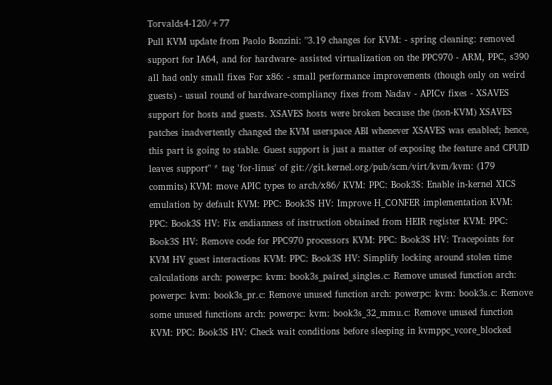Torvalds4-120/+77
Pull KVM update from Paolo Bonzini: "3.19 changes for KVM: - spring cleaning: removed support for IA64, and for hardware- assisted virtualization on the PPC970 - ARM, PPC, s390 all had only small fixes For x86: - small performance improvements (though only on weird guests) - usual round of hardware-compliancy fixes from Nadav - APICv fixes - XSAVES support for hosts and guests. XSAVES hosts were broken because the (non-KVM) XSAVES patches inadvertently changed the KVM userspace ABI whenever XSAVES was enabled; hence, this part is going to stable. Guest support is just a matter of exposing the feature and CPUID leaves support" * tag 'for-linus' of git://git.kernel.org/pub/scm/virt/kvm/kvm: (179 commits) KVM: move APIC types to arch/x86/ KVM: PPC: Book3S: Enable in-kernel XICS emulation by default KVM: PPC: Book3S HV: Improve H_CONFER implementation KVM: PPC: Book3S HV: Fix endianness of instruction obtained from HEIR register KVM: PPC: Book3S HV: Remove code for PPC970 processors KVM: PPC: Book3S HV: Tracepoints for KVM HV guest interactions KVM: PPC: Book3S HV: Simplify locking around stolen time calculations arch: powerpc: kvm: book3s_paired_singles.c: Remove unused function arch: powerpc: kvm: book3s_pr.c: Remove unused function arch: powerpc: kvm: book3s.c: Remove some unused functions arch: powerpc: kvm: book3s_32_mmu.c: Remove unused function KVM: PPC: Book3S HV: Check wait conditions before sleeping in kvmppc_vcore_blocked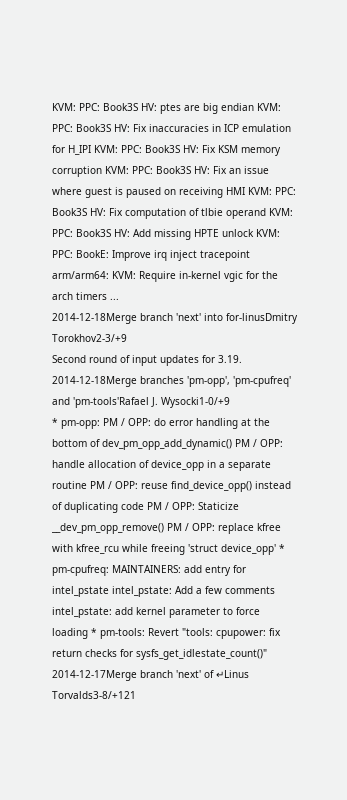KVM: PPC: Book3S HV: ptes are big endian KVM: PPC: Book3S HV: Fix inaccuracies in ICP emulation for H_IPI KVM: PPC: Book3S HV: Fix KSM memory corruption KVM: PPC: Book3S HV: Fix an issue where guest is paused on receiving HMI KVM: PPC: Book3S HV: Fix computation of tlbie operand KVM: PPC: Book3S HV: Add missing HPTE unlock KVM: PPC: BookE: Improve irq inject tracepoint arm/arm64: KVM: Require in-kernel vgic for the arch timers ...
2014-12-18Merge branch 'next' into for-linusDmitry Torokhov2-3/+9
Second round of input updates for 3.19.
2014-12-18Merge branches 'pm-opp', 'pm-cpufreq' and 'pm-tools'Rafael J. Wysocki1-0/+9
* pm-opp: PM / OPP: do error handling at the bottom of dev_pm_opp_add_dynamic() PM / OPP: handle allocation of device_opp in a separate routine PM / OPP: reuse find_device_opp() instead of duplicating code PM / OPP: Staticize __dev_pm_opp_remove() PM / OPP: replace kfree with kfree_rcu while freeing 'struct device_opp' * pm-cpufreq: MAINTAINERS: add entry for intel_pstate intel_pstate: Add a few comments intel_pstate: add kernel parameter to force loading * pm-tools: Revert "tools: cpupower: fix return checks for sysfs_get_idlestate_count()"
2014-12-17Merge branch 'next' of ↵Linus Torvalds3-8/+121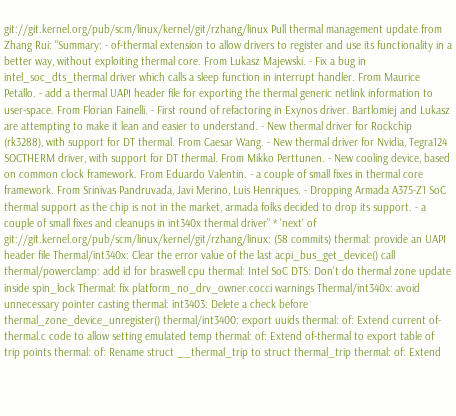git://git.kernel.org/pub/scm/linux/kernel/git/rzhang/linux Pull thermal management update from Zhang Rui: "Summary: - of-thermal extension to allow drivers to register and use its functionality in a better way, without exploiting thermal core. From Lukasz Majewski. - Fix a bug in intel_soc_dts_thermal driver which calls a sleep function in interrupt handler. From Maurice Petallo. - add a thermal UAPI header file for exporting the thermal generic netlink information to user-space. From Florian Fainelli. - First round of refactoring in Exynos driver. Bartlomiej and Lukasz are attempting to make it lean and easier to understand. - New thermal driver for Rockchip (rk3288), with support for DT thermal. From Caesar Wang. - New thermal driver for Nvidia, Tegra124 SOCTHERM driver, with support for DT thermal. From Mikko Perttunen. - New cooling device, based on common clock framework. From Eduardo Valentin. - a couple of small fixes in thermal core framework. From Srinivas Pandruvada, Javi Merino, Luis Henriques. - Dropping Armada A375-Z1 SoC thermal support as the chip is not in the market, armada folks decided to drop its support. - a couple of small fixes and cleanups in int340x thermal driver" * 'next' of git://git.kernel.org/pub/scm/linux/kernel/git/rzhang/linux: (58 commits) thermal: provide an UAPI header file Thermal/int340x: Clear the error value of the last acpi_bus_get_device() call thermal/powerclamp: add id for braswell cpu thermal: Intel SoC DTS: Don't do thermal zone update inside spin_lock Thermal: fix platform_no_drv_owner.cocci warnings Thermal/int340x: avoid unnecessary pointer casting thermal: int3403: Delete a check before thermal_zone_device_unregister() thermal/int3400: export uuids thermal: of: Extend current of-thermal.c code to allow setting emulated temp thermal: of: Extend of-thermal to export table of trip points thermal: of: Rename struct __thermal_trip to struct thermal_trip thermal: of: Extend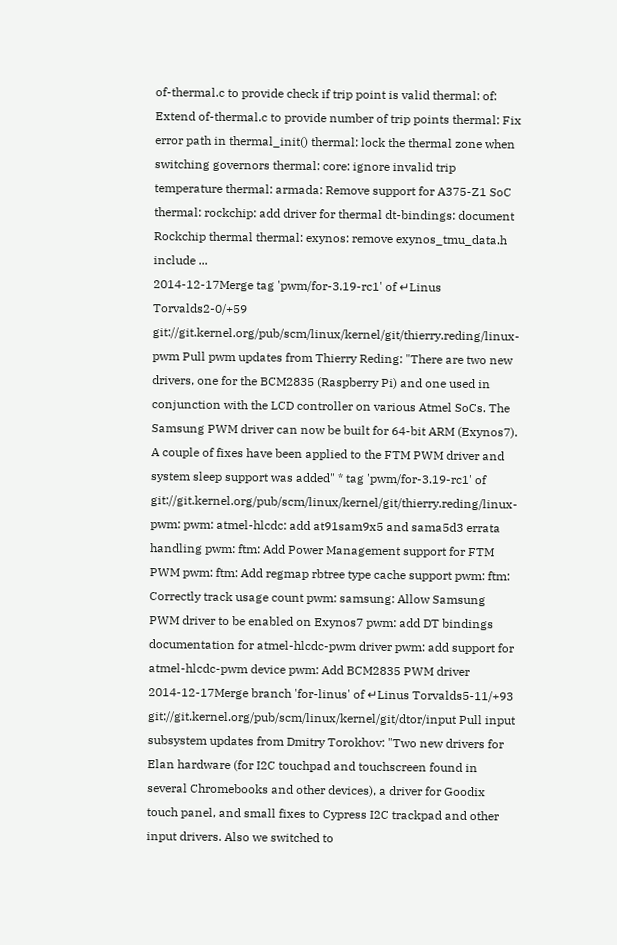of-thermal.c to provide check if trip point is valid thermal: of: Extend of-thermal.c to provide number of trip points thermal: Fix error path in thermal_init() thermal: lock the thermal zone when switching governors thermal: core: ignore invalid trip temperature thermal: armada: Remove support for A375-Z1 SoC thermal: rockchip: add driver for thermal dt-bindings: document Rockchip thermal thermal: exynos: remove exynos_tmu_data.h include ...
2014-12-17Merge tag 'pwm/for-3.19-rc1' of ↵Linus Torvalds2-0/+59
git://git.kernel.org/pub/scm/linux/kernel/git/thierry.reding/linux-pwm Pull pwm updates from Thierry Reding: "There are two new drivers, one for the BCM2835 (Raspberry Pi) and one used in conjunction with the LCD controller on various Atmel SoCs. The Samsung PWM driver can now be built for 64-bit ARM (Exynos7). A couple of fixes have been applied to the FTM PWM driver and system sleep support was added" * tag 'pwm/for-3.19-rc1' of git://git.kernel.org/pub/scm/linux/kernel/git/thierry.reding/linux-pwm: pwm: atmel-hlcdc: add at91sam9x5 and sama5d3 errata handling pwm: ftm: Add Power Management support for FTM PWM pwm: ftm: Add regmap rbtree type cache support pwm: ftm: Correctly track usage count pwm: samsung: Allow Samsung PWM driver to be enabled on Exynos7 pwm: add DT bindings documentation for atmel-hlcdc-pwm driver pwm: add support for atmel-hlcdc-pwm device pwm: Add BCM2835 PWM driver
2014-12-17Merge branch 'for-linus' of ↵Linus Torvalds5-11/+93
git://git.kernel.org/pub/scm/linux/kernel/git/dtor/input Pull input subsystem updates from Dmitry Torokhov: "Two new drivers for Elan hardware (for I2C touchpad and touchscreen found in several Chromebooks and other devices), a driver for Goodix touch panel, and small fixes to Cypress I2C trackpad and other input drivers. Also we switched to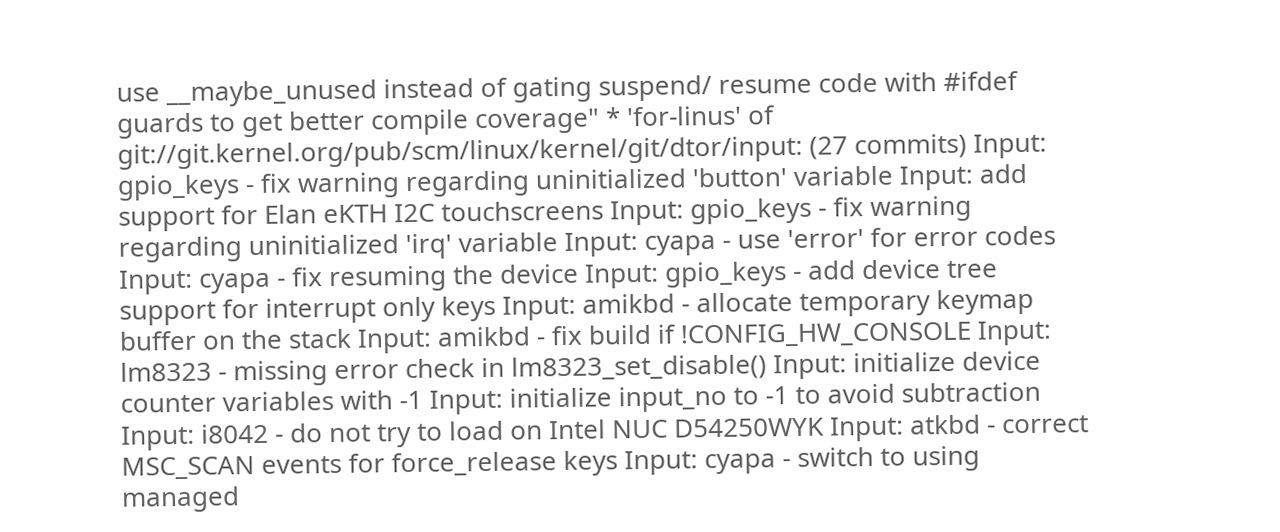use __maybe_unused instead of gating suspend/ resume code with #ifdef guards to get better compile coverage" * 'for-linus' of git://git.kernel.org/pub/scm/linux/kernel/git/dtor/input: (27 commits) Input: gpio_keys - fix warning regarding uninitialized 'button' variable Input: add support for Elan eKTH I2C touchscreens Input: gpio_keys - fix warning regarding uninitialized 'irq' variable Input: cyapa - use 'error' for error codes Input: cyapa - fix resuming the device Input: gpio_keys - add device tree support for interrupt only keys Input: amikbd - allocate temporary keymap buffer on the stack Input: amikbd - fix build if !CONFIG_HW_CONSOLE Input: lm8323 - missing error check in lm8323_set_disable() Input: initialize device counter variables with -1 Input: initialize input_no to -1 to avoid subtraction Input: i8042 - do not try to load on Intel NUC D54250WYK Input: atkbd - correct MSC_SCAN events for force_release keys Input: cyapa - switch to using managed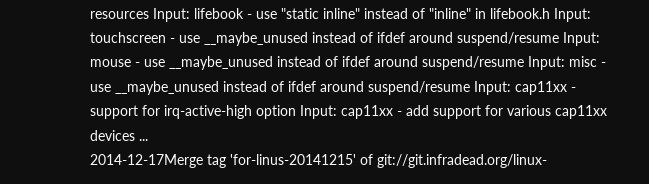resources Input: lifebook - use "static inline" instead of "inline" in lifebook.h Input: touchscreen - use __maybe_unused instead of ifdef around suspend/resume Input: mouse - use __maybe_unused instead of ifdef around suspend/resume Input: misc - use __maybe_unused instead of ifdef around suspend/resume Input: cap11xx - support for irq-active-high option Input: cap11xx - add support for various cap11xx devices ...
2014-12-17Merge tag 'for-linus-20141215' of git://git.infradead.org/linux-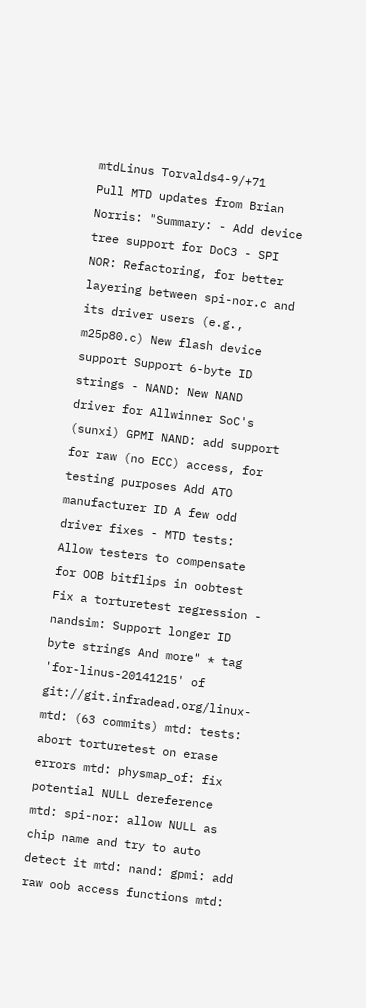mtdLinus Torvalds4-9/+71
Pull MTD updates from Brian Norris: "Summary: - Add device tree support for DoC3 - SPI NOR: Refactoring, for better layering between spi-nor.c and its driver users (e.g., m25p80.c) New flash device support Support 6-byte ID strings - NAND: New NAND driver for Allwinner SoC's (sunxi) GPMI NAND: add support for raw (no ECC) access, for testing purposes Add ATO manufacturer ID A few odd driver fixes - MTD tests: Allow testers to compensate for OOB bitflips in oobtest Fix a torturetest regression - nandsim: Support longer ID byte strings And more" * tag 'for-linus-20141215' of git://git.infradead.org/linux-mtd: (63 commits) mtd: tests: abort torturetest on erase errors mtd: physmap_of: fix potential NULL dereference mtd: spi-nor: allow NULL as chip name and try to auto detect it mtd: nand: gpmi: add raw oob access functions mtd: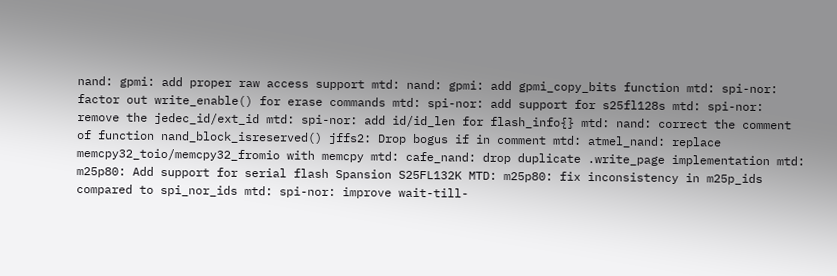nand: gpmi: add proper raw access support mtd: nand: gpmi: add gpmi_copy_bits function mtd: spi-nor: factor out write_enable() for erase commands mtd: spi-nor: add support for s25fl128s mtd: spi-nor: remove the jedec_id/ext_id mtd: spi-nor: add id/id_len for flash_info{} mtd: nand: correct the comment of function nand_block_isreserved() jffs2: Drop bogus if in comment mtd: atmel_nand: replace memcpy32_toio/memcpy32_fromio with memcpy mtd: cafe_nand: drop duplicate .write_page implementation mtd: m25p80: Add support for serial flash Spansion S25FL132K MTD: m25p80: fix inconsistency in m25p_ids compared to spi_nor_ids mtd: spi-nor: improve wait-till-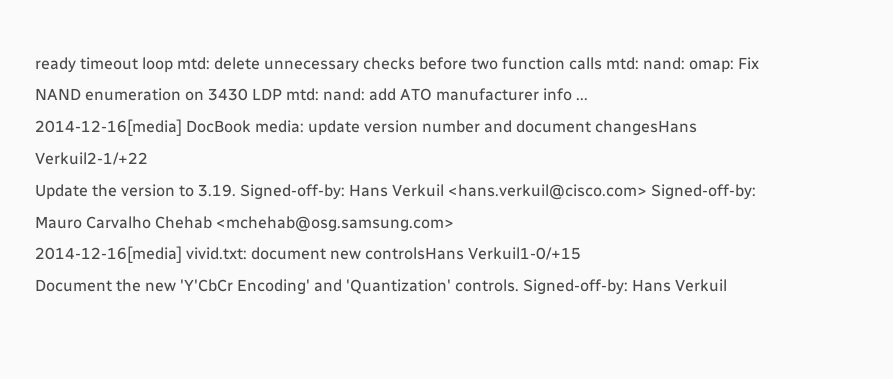ready timeout loop mtd: delete unnecessary checks before two function calls mtd: nand: omap: Fix NAND enumeration on 3430 LDP mtd: nand: add ATO manufacturer info ...
2014-12-16[media] DocBook media: update version number and document changesHans Verkuil2-1/+22
Update the version to 3.19. Signed-off-by: Hans Verkuil <hans.verkuil@cisco.com> Signed-off-by: Mauro Carvalho Chehab <mchehab@osg.samsung.com>
2014-12-16[media] vivid.txt: document new controlsHans Verkuil1-0/+15
Document the new 'Y'CbCr Encoding' and 'Quantization' controls. Signed-off-by: Hans Verkuil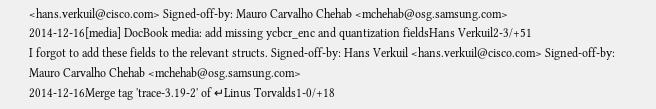<hans.verkuil@cisco.com> Signed-off-by: Mauro Carvalho Chehab <mchehab@osg.samsung.com>
2014-12-16[media] DocBook media: add missing ycbcr_enc and quantization fieldsHans Verkuil2-3/+51
I forgot to add these fields to the relevant structs. Signed-off-by: Hans Verkuil <hans.verkuil@cisco.com> Signed-off-by: Mauro Carvalho Chehab <mchehab@osg.samsung.com>
2014-12-16Merge tag 'trace-3.19-2' of ↵Linus Torvalds1-0/+18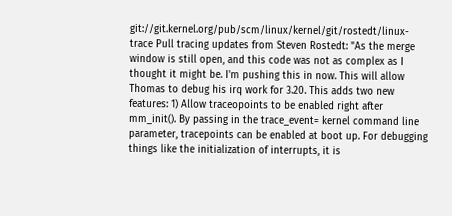git://git.kernel.org/pub/scm/linux/kernel/git/rostedt/linux-trace Pull tracing updates from Steven Rostedt: "As the merge window is still open, and this code was not as complex as I thought it might be. I'm pushing this in now. This will allow Thomas to debug his irq work for 3.20. This adds two new features: 1) Allow traceopoints to be enabled right after mm_init(). By passing in the trace_event= kernel command line parameter, tracepoints can be enabled at boot up. For debugging things like the initialization of interrupts, it is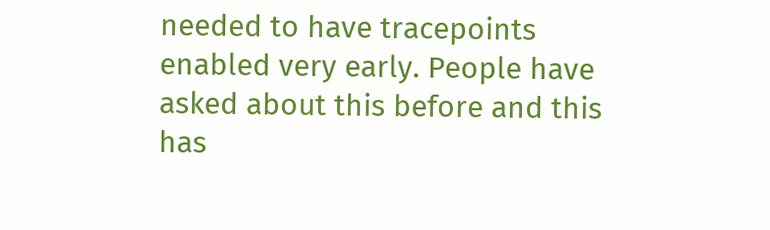needed to have tracepoints enabled very early. People have asked about this before and this has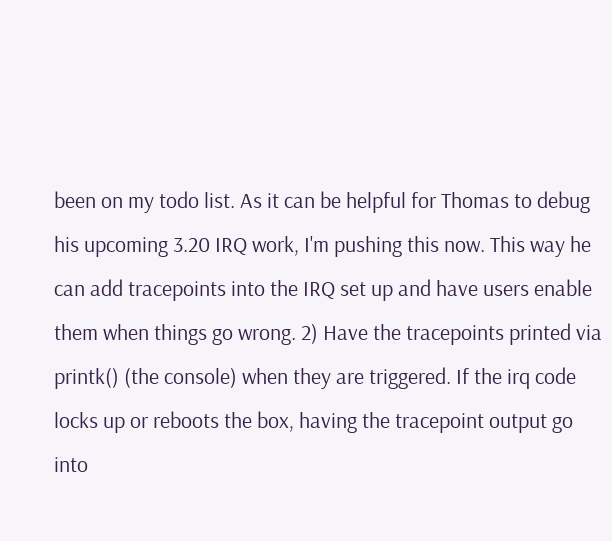been on my todo list. As it can be helpful for Thomas to debug his upcoming 3.20 IRQ work, I'm pushing this now. This way he can add tracepoints into the IRQ set up and have users enable them when things go wrong. 2) Have the tracepoints printed via printk() (the console) when they are triggered. If the irq code locks up or reboots the box, having the tracepoint output go into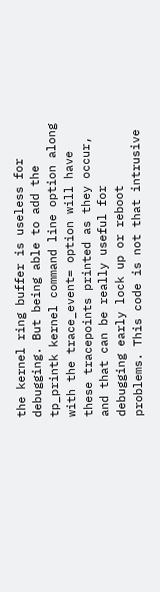the kernel ring buffer is useless for debugging. But being able to add the tp_printk kernel command line option along with the trace_event= option will have these tracepoints printed as they occur, and that can be really useful for debugging early lock up or reboot problems. This code is not that intrusive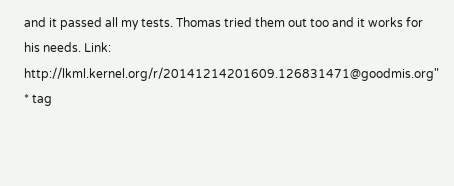and it passed all my tests. Thomas tried them out too and it works for his needs. Link: http://lkml.kernel.org/r/20141214201609.126831471@goodmis.org" * tag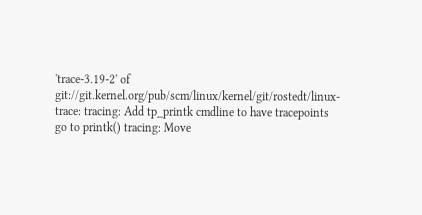'trace-3.19-2' of git://git.kernel.org/pub/scm/linux/kernel/git/rostedt/linux-trace: tracing: Add tp_printk cmdline to have tracepoints go to printk() tracing: Move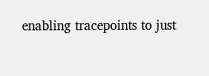enabling tracepoints to just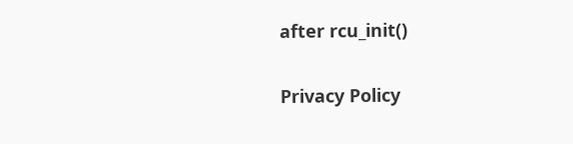after rcu_init()

Privacy Policy